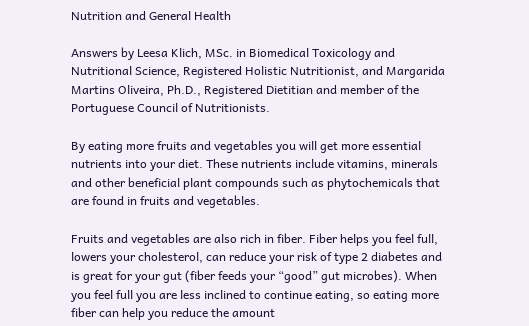Nutrition and General Health

Answers by Leesa Klich, MSc. in Biomedical Toxicology and Nutritional Science, Registered Holistic Nutritionist, and Margarida Martins Oliveira, Ph.D., Registered Dietitian and member of the Portuguese Council of Nutritionists.

By eating more fruits and vegetables you will get more essential nutrients into your diet. These nutrients include vitamins, minerals and other beneficial plant compounds such as phytochemicals that are found in fruits and vegetables.

Fruits and vegetables are also rich in fiber. Fiber helps you feel full, lowers your cholesterol, can reduce your risk of type 2 diabetes and is great for your gut (fiber feeds your “good” gut microbes). When you feel full you are less inclined to continue eating, so eating more fiber can help you reduce the amount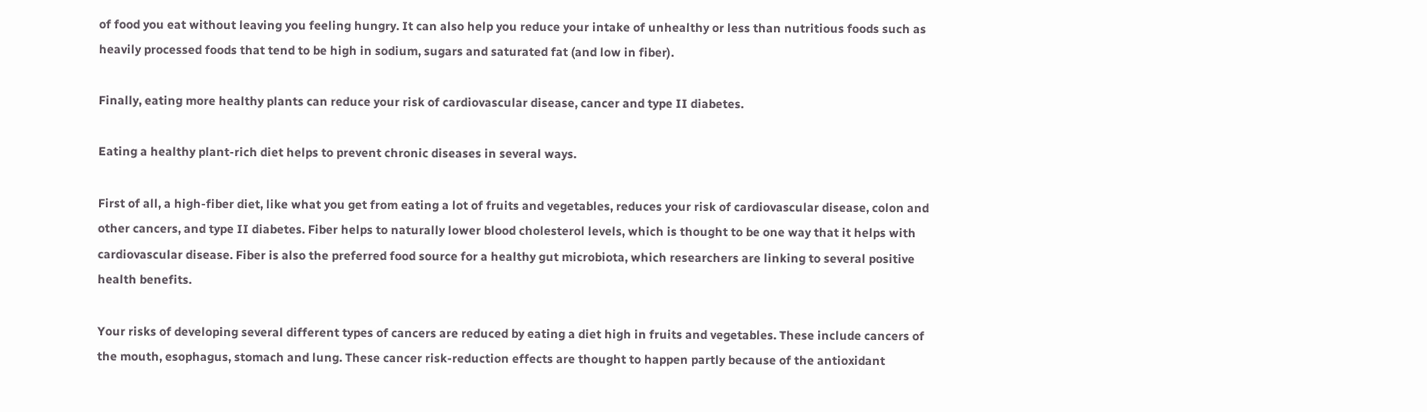of food you eat without leaving you feeling hungry. It can also help you reduce your intake of unhealthy or less than nutritious foods such as heavily processed foods that tend to be high in sodium, sugars and saturated fat (and low in fiber).

Finally, eating more healthy plants can reduce your risk of cardiovascular disease, cancer and type II diabetes.

Eating a healthy plant-rich diet helps to prevent chronic diseases in several ways.

First of all, a high-fiber diet, like what you get from eating a lot of fruits and vegetables, reduces your risk of cardiovascular disease, colon and other cancers, and type II diabetes. Fiber helps to naturally lower blood cholesterol levels, which is thought to be one way that it helps with cardiovascular disease. Fiber is also the preferred food source for a healthy gut microbiota, which researchers are linking to several positive health benefits.

Your risks of developing several different types of cancers are reduced by eating a diet high in fruits and vegetables. These include cancers of the mouth, esophagus, stomach and lung. These cancer risk-reduction effects are thought to happen partly because of the antioxidant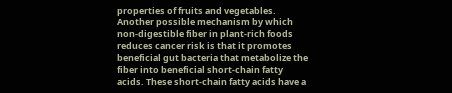properties of fruits and vegetables. Another possible mechanism by which non-digestible fiber in plant-rich foods reduces cancer risk is that it promotes beneficial gut bacteria that metabolize the fiber into beneficial short-chain fatty acids. These short-chain fatty acids have a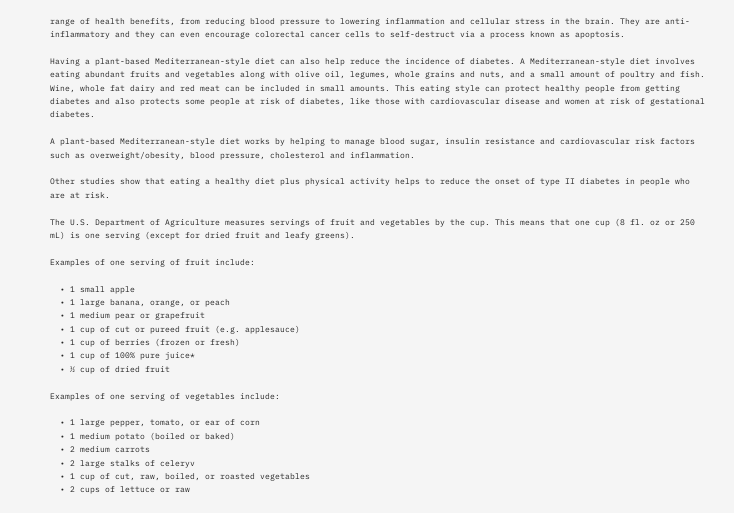range of health benefits, from reducing blood pressure to lowering inflammation and cellular stress in the brain. They are anti-inflammatory and they can even encourage colorectal cancer cells to self-destruct via a process known as apoptosis.

Having a plant-based Mediterranean-style diet can also help reduce the incidence of diabetes. A Mediterranean-style diet involves eating abundant fruits and vegetables along with olive oil, legumes, whole grains and nuts, and a small amount of poultry and fish. Wine, whole fat dairy and red meat can be included in small amounts. This eating style can protect healthy people from getting diabetes and also protects some people at risk of diabetes, like those with cardiovascular disease and women at risk of gestational diabetes.

A plant-based Mediterranean-style diet works by helping to manage blood sugar, insulin resistance and cardiovascular risk factors such as overweight/obesity, blood pressure, cholesterol and inflammation.

Other studies show that eating a healthy diet plus physical activity helps to reduce the onset of type II diabetes in people who are at risk.

The U.S. Department of Agriculture measures servings of fruit and vegetables by the cup. This means that one cup (8 fl. oz or 250 mL) is one serving (except for dried fruit and leafy greens).

Examples of one serving of fruit include:

  • 1 small apple
  • 1 large banana, orange, or peach
  • 1 medium pear or grapefruit
  • 1 cup of cut or pureed fruit (e.g. applesauce)
  • 1 cup of berries (frozen or fresh)
  • 1 cup of 100% pure juice*
  • ½ cup of dried fruit

Examples of one serving of vegetables include:

  • 1 large pepper, tomato, or ear of corn
  • 1 medium potato (boiled or baked)
  • 2 medium carrots
  • 2 large stalks of celeryv
  • 1 cup of cut, raw, boiled, or roasted vegetables
  • 2 cups of lettuce or raw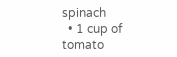spinach
  • 1 cup of tomato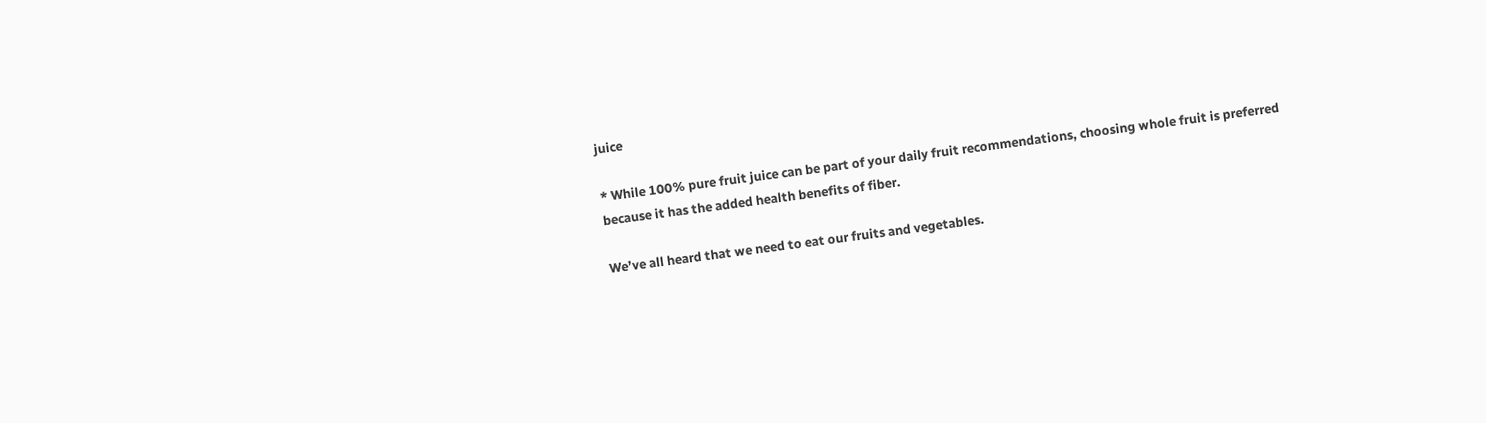juice

* While 100% pure fruit juice can be part of your daily fruit recommendations, choosing whole fruit is preferred because it has the added health benefits of fiber.

We’ve all heard that we need to eat our fruits and vegetables.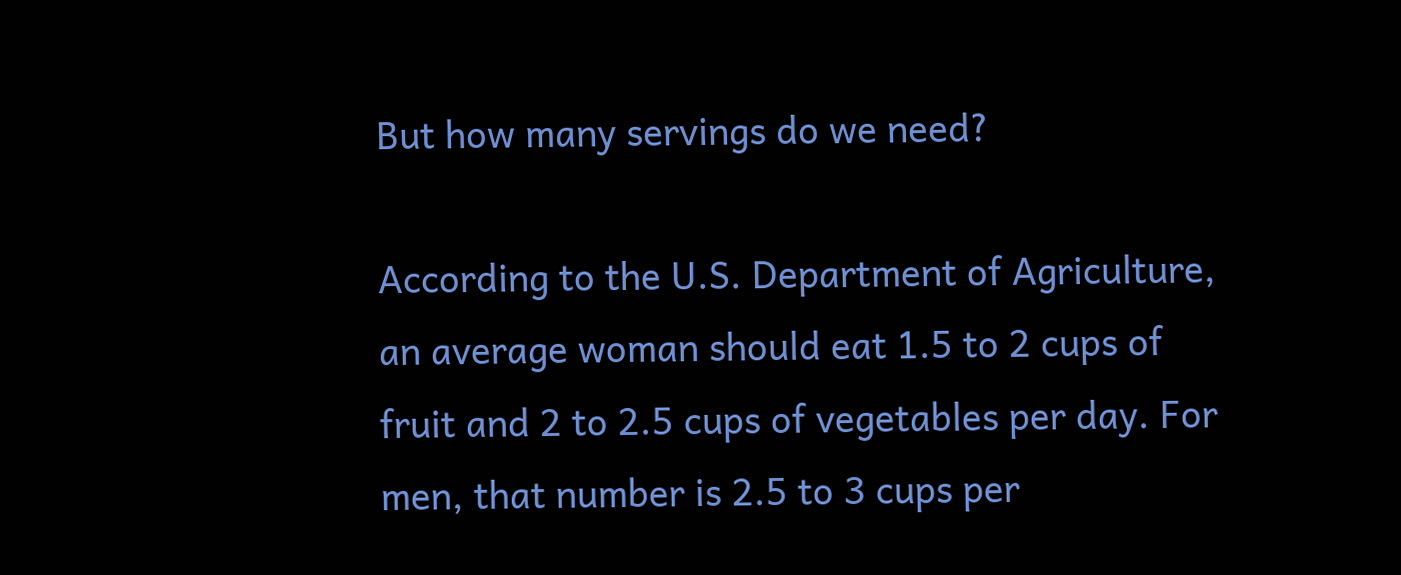But how many servings do we need?

According to the U.S. Department of Agriculture, an average woman should eat 1.5 to 2 cups of fruit and 2 to 2.5 cups of vegetables per day. For men, that number is 2.5 to 3 cups per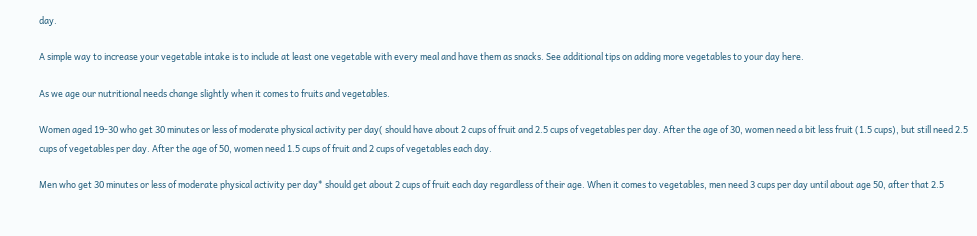day.

A simple way to increase your vegetable intake is to include at least one vegetable with every meal and have them as snacks. See additional tips on adding more vegetables to your day here.

As we age our nutritional needs change slightly when it comes to fruits and vegetables.

Women aged 19-30 who get 30 minutes or less of moderate physical activity per day( should have about 2 cups of fruit and 2.5 cups of vegetables per day. After the age of 30, women need a bit less fruit (1.5 cups), but still need 2.5 cups of vegetables per day. After the age of 50, women need 1.5 cups of fruit and 2 cups of vegetables each day.

Men who get 30 minutes or less of moderate physical activity per day* should get about 2 cups of fruit each day regardless of their age. When it comes to vegetables, men need 3 cups per day until about age 50, after that 2.5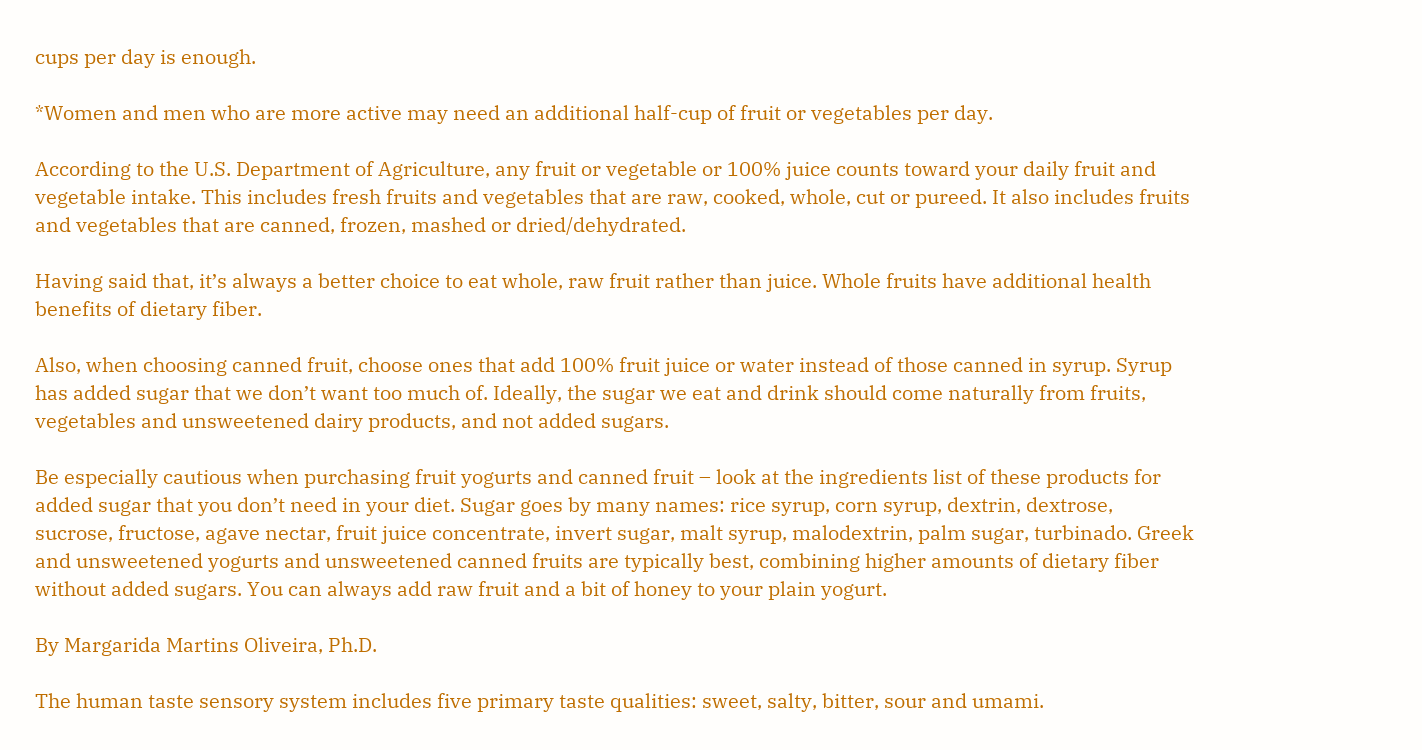cups per day is enough.

*Women and men who are more active may need an additional half-cup of fruit or vegetables per day.

According to the U.S. Department of Agriculture, any fruit or vegetable or 100% juice counts toward your daily fruit and vegetable intake. This includes fresh fruits and vegetables that are raw, cooked, whole, cut or pureed. It also includes fruits and vegetables that are canned, frozen, mashed or dried/dehydrated.

Having said that, it’s always a better choice to eat whole, raw fruit rather than juice. Whole fruits have additional health benefits of dietary fiber.

Also, when choosing canned fruit, choose ones that add 100% fruit juice or water instead of those canned in syrup. Syrup has added sugar that we don’t want too much of. Ideally, the sugar we eat and drink should come naturally from fruits, vegetables and unsweetened dairy products, and not added sugars.

Be especially cautious when purchasing fruit yogurts and canned fruit – look at the ingredients list of these products for added sugar that you don’t need in your diet. Sugar goes by many names: rice syrup, corn syrup, dextrin, dextrose, sucrose, fructose, agave nectar, fruit juice concentrate, invert sugar, malt syrup, malodextrin, palm sugar, turbinado. Greek and unsweetened yogurts and unsweetened canned fruits are typically best, combining higher amounts of dietary fiber without added sugars. You can always add raw fruit and a bit of honey to your plain yogurt.

By Margarida Martins Oliveira, Ph.D.

The human taste sensory system includes five primary taste qualities: sweet, salty, bitter, sour and umami.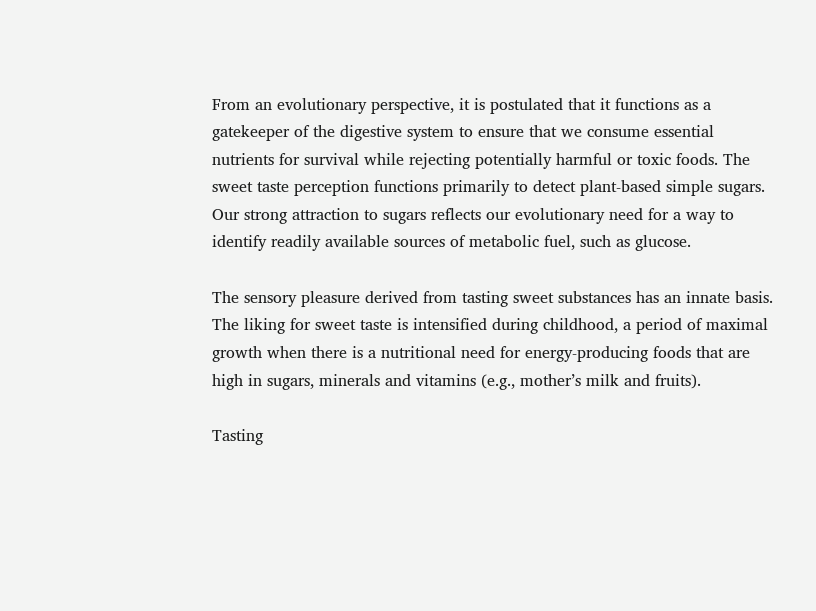From an evolutionary perspective, it is postulated that it functions as a gatekeeper of the digestive system to ensure that we consume essential nutrients for survival while rejecting potentially harmful or toxic foods. The sweet taste perception functions primarily to detect plant-based simple sugars. Our strong attraction to sugars reflects our evolutionary need for a way to identify readily available sources of metabolic fuel, such as glucose.

The sensory pleasure derived from tasting sweet substances has an innate basis. The liking for sweet taste is intensified during childhood, a period of maximal growth when there is a nutritional need for energy-producing foods that are high in sugars, minerals and vitamins (e.g., mother’s milk and fruits).

Tasting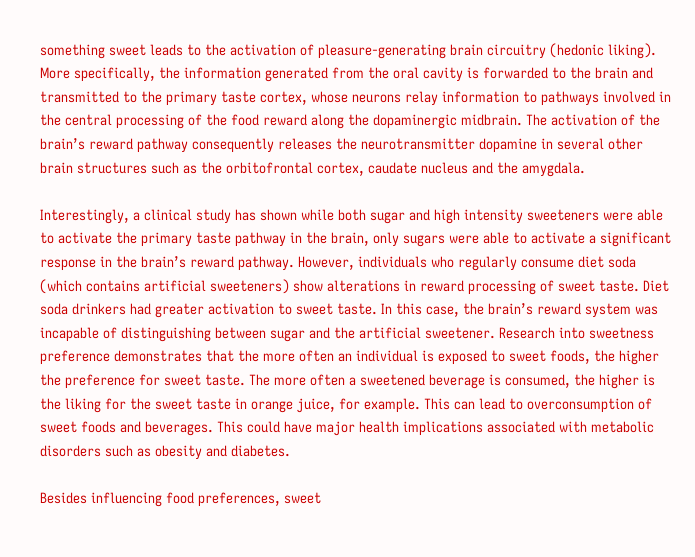something sweet leads to the activation of pleasure-generating brain circuitry (hedonic liking). More specifically, the information generated from the oral cavity is forwarded to the brain and transmitted to the primary taste cortex, whose neurons relay information to pathways involved in the central processing of the food reward along the dopaminergic midbrain. The activation of the brain’s reward pathway consequently releases the neurotransmitter dopamine in several other brain structures such as the orbitofrontal cortex, caudate nucleus and the amygdala.

Interestingly, a clinical study has shown while both sugar and high intensity sweeteners were able to activate the primary taste pathway in the brain, only sugars were able to activate a significant response in the brain’s reward pathway. However, individuals who regularly consume diet soda (which contains artificial sweeteners) show alterations in reward processing of sweet taste. Diet soda drinkers had greater activation to sweet taste. In this case, the brain’s reward system was incapable of distinguishing between sugar and the artificial sweetener. Research into sweetness preference demonstrates that the more often an individual is exposed to sweet foods, the higher the preference for sweet taste. The more often a sweetened beverage is consumed, the higher is the liking for the sweet taste in orange juice, for example. This can lead to overconsumption of sweet foods and beverages. This could have major health implications associated with metabolic disorders such as obesity and diabetes.

Besides influencing food preferences, sweet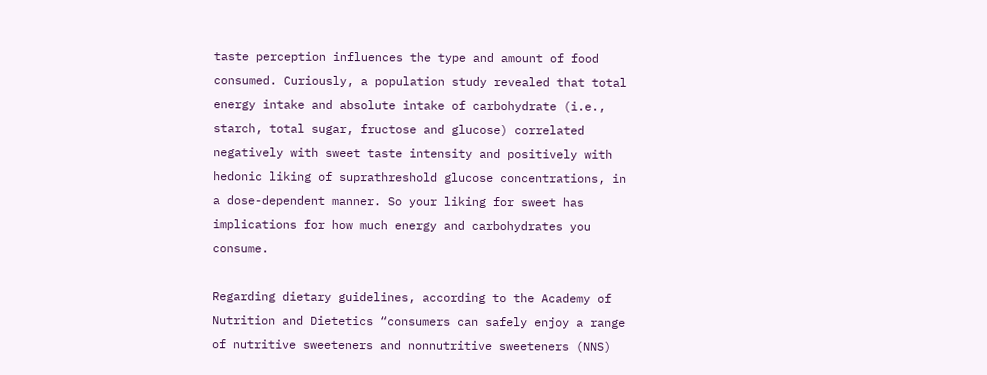taste perception influences the type and amount of food consumed. Curiously, a population study revealed that total energy intake and absolute intake of carbohydrate (i.e., starch, total sugar, fructose and glucose) correlated negatively with sweet taste intensity and positively with hedonic liking of suprathreshold glucose concentrations, in a dose-dependent manner. So your liking for sweet has implications for how much energy and carbohydrates you consume.

Regarding dietary guidelines, according to the Academy of Nutrition and Dietetics “consumers can safely enjoy a range of nutritive sweeteners and nonnutritive sweeteners (NNS)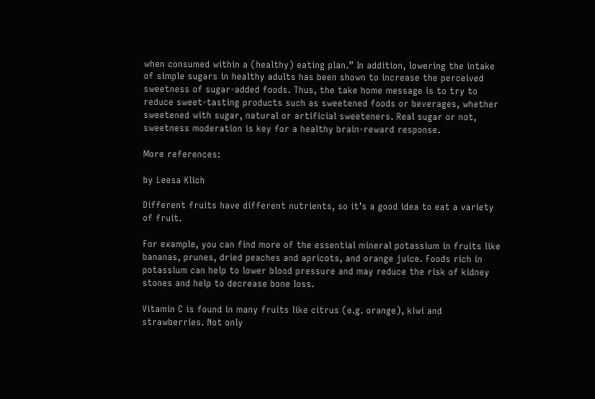when consumed within a (healthy) eating plan.” In addition, lowering the intake of simple sugars in healthy adults has been shown to increase the perceived sweetness of sugar-added foods. Thus, the take home message is to try to reduce sweet-tasting products such as sweetened foods or beverages, whether sweetened with sugar, natural or artificial sweeteners. Real sugar or not, sweetness moderation is key for a healthy brain-reward response.

More references:

by Leesa Klich

Different fruits have different nutrients, so it’s a good idea to eat a variety of fruit.

For example, you can find more of the essential mineral potassium in fruits like bananas, prunes, dried peaches and apricots, and orange juice. Foods rich in potassium can help to lower blood pressure and may reduce the risk of kidney stones and help to decrease bone loss.

Vitamin C is found in many fruits like citrus (e.g. orange), kiwi and strawberries. Not only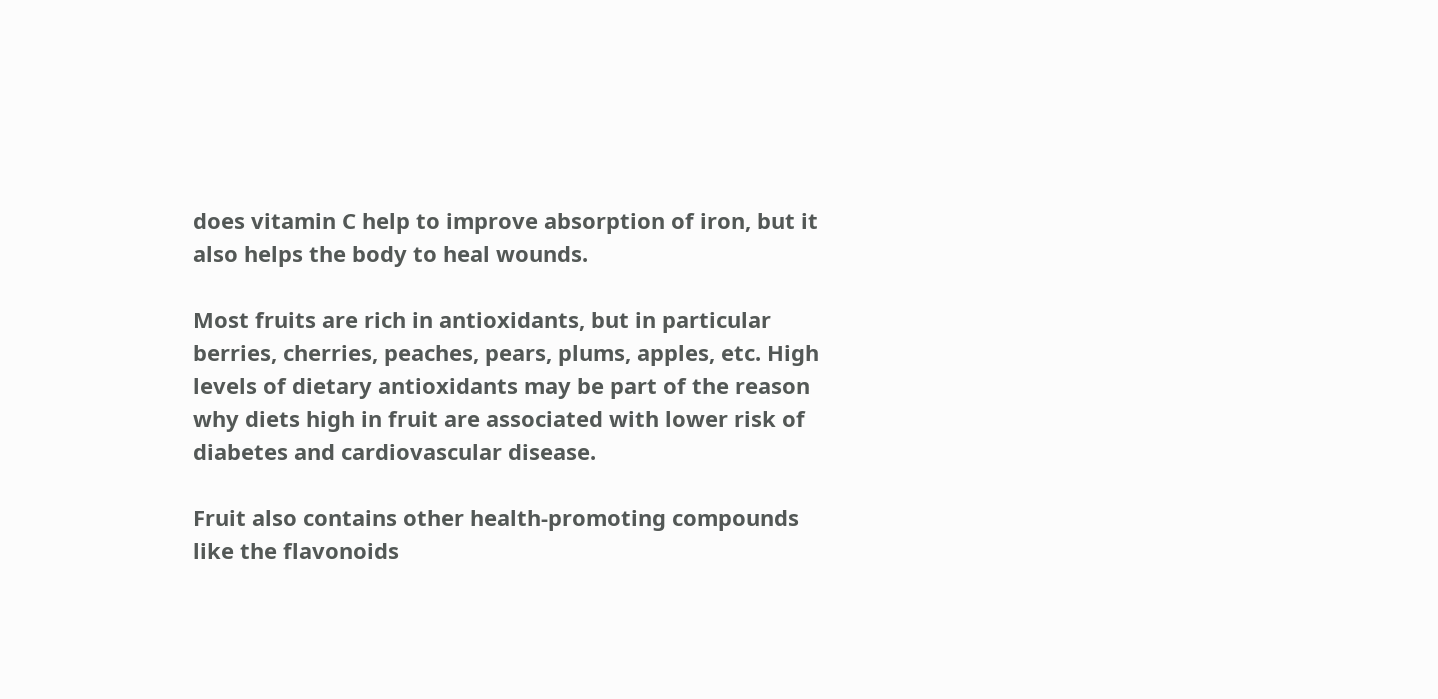does vitamin C help to improve absorption of iron, but it also helps the body to heal wounds.

Most fruits are rich in antioxidants, but in particular berries, cherries, peaches, pears, plums, apples, etc. High levels of dietary antioxidants may be part of the reason why diets high in fruit are associated with lower risk of diabetes and cardiovascular disease.

Fruit also contains other health-promoting compounds like the flavonoids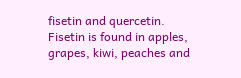fisetin and quercetin. Fisetin is found in apples, grapes, kiwi, peaches and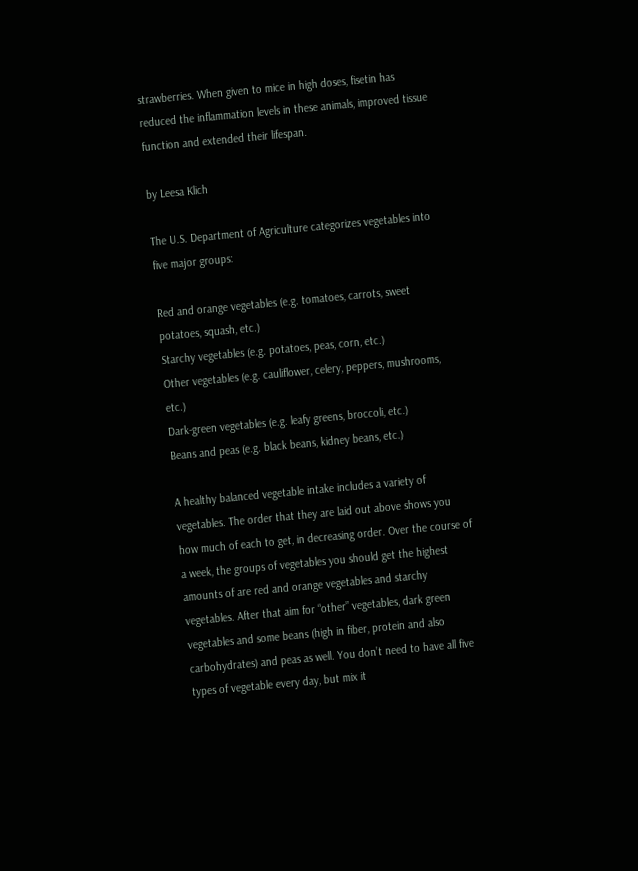strawberries. When given to mice in high doses, fisetin has reduced the inflammation levels in these animals, improved tissue function and extended their lifespan.

by Leesa Klich

The U.S. Department of Agriculture categorizes vegetables into five major groups:

Red and orange vegetables (e.g. tomatoes, carrots, sweet potatoes, squash, etc.)
Starchy vegetables (e.g. potatoes, peas, corn, etc.)
Other vegetables (e.g. cauliflower, celery, peppers, mushrooms, etc.)
Dark-green vegetables (e.g. leafy greens, broccoli, etc.)
Beans and peas (e.g. black beans, kidney beans, etc.)

A healthy balanced vegetable intake includes a variety of vegetables. The order that they are laid out above shows you how much of each to get, in decreasing order. Over the course of a week, the groups of vegetables you should get the highest amounts of are red and orange vegetables and starchy vegetables. After that aim for “other” vegetables, dark green vegetables and some beans (high in fiber, protein and also carbohydrates) and peas as well. You don’t need to have all five types of vegetable every day, but mix it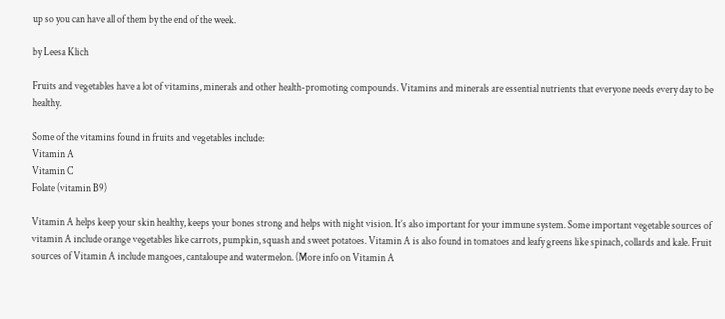up so you can have all of them by the end of the week.

by Leesa Klich

Fruits and vegetables have a lot of vitamins, minerals and other health-promoting compounds. Vitamins and minerals are essential nutrients that everyone needs every day to be healthy.

Some of the vitamins found in fruits and vegetables include:
Vitamin A
Vitamin C
Folate (vitamin B9)

Vitamin A helps keep your skin healthy, keeps your bones strong and helps with night vision. It’s also important for your immune system. Some important vegetable sources of vitamin A include orange vegetables like carrots, pumpkin, squash and sweet potatoes. Vitamin A is also found in tomatoes and leafy greens like spinach, collards and kale. Fruit sources of Vitamin A include mangoes, cantaloupe and watermelon. (More info on Vitamin A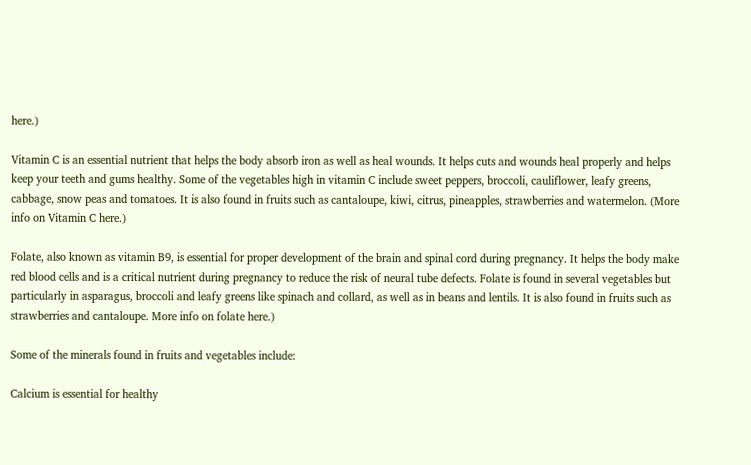here.)

Vitamin C is an essential nutrient that helps the body absorb iron as well as heal wounds. It helps cuts and wounds heal properly and helps keep your teeth and gums healthy. Some of the vegetables high in vitamin C include sweet peppers, broccoli, cauliflower, leafy greens, cabbage, snow peas and tomatoes. It is also found in fruits such as cantaloupe, kiwi, citrus, pineapples, strawberries and watermelon. (More info on Vitamin C here.)

Folate, also known as vitamin B9, is essential for proper development of the brain and spinal cord during pregnancy. It helps the body make red blood cells and is a critical nutrient during pregnancy to reduce the risk of neural tube defects. Folate is found in several vegetables but particularly in asparagus, broccoli and leafy greens like spinach and collard, as well as in beans and lentils. It is also found in fruits such as strawberries and cantaloupe. More info on folate here.)

Some of the minerals found in fruits and vegetables include:

Calcium is essential for healthy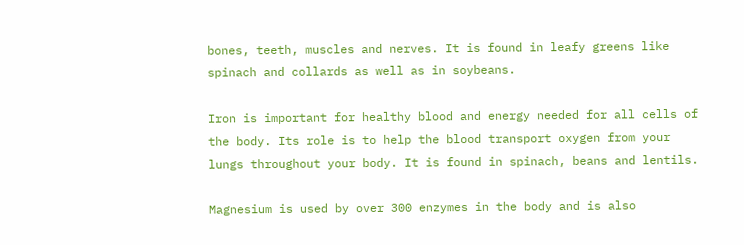bones, teeth, muscles and nerves. It is found in leafy greens like spinach and collards as well as in soybeans.

Iron is important for healthy blood and energy needed for all cells of the body. Its role is to help the blood transport oxygen from your lungs throughout your body. It is found in spinach, beans and lentils.

Magnesium is used by over 300 enzymes in the body and is also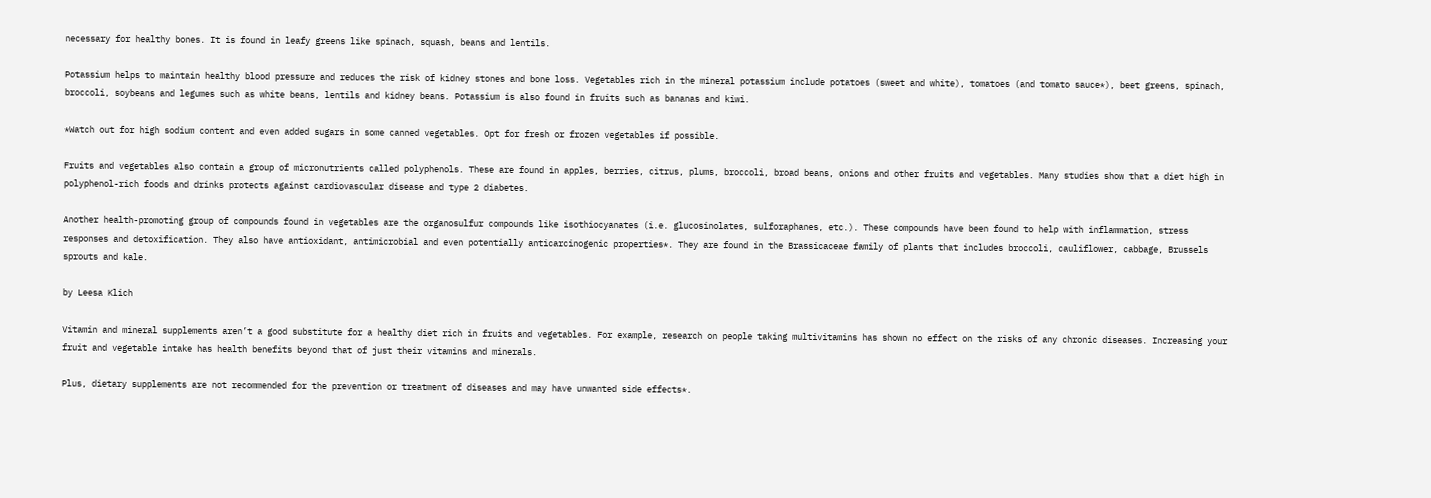necessary for healthy bones. It is found in leafy greens like spinach, squash, beans and lentils.

Potassium helps to maintain healthy blood pressure and reduces the risk of kidney stones and bone loss. Vegetables rich in the mineral potassium include potatoes (sweet and white), tomatoes (and tomato sauce*), beet greens, spinach, broccoli, soybeans and legumes such as white beans, lentils and kidney beans. Potassium is also found in fruits such as bananas and kiwi.

*Watch out for high sodium content and even added sugars in some canned vegetables. Opt for fresh or frozen vegetables if possible.

Fruits and vegetables also contain a group of micronutrients called polyphenols. These are found in apples, berries, citrus, plums, broccoli, broad beans, onions and other fruits and vegetables. Many studies show that a diet high in polyphenol-rich foods and drinks protects against cardiovascular disease and type 2 diabetes.

Another health-promoting group of compounds found in vegetables are the organosulfur compounds like isothiocyanates (i.e. glucosinolates, sulforaphanes, etc.). These compounds have been found to help with inflammation, stress responses and detoxification. They also have antioxidant, antimicrobial and even potentially anticarcinogenic properties*. They are found in the Brassicaceae family of plants that includes broccoli, cauliflower, cabbage, Brussels sprouts and kale.

by Leesa Klich

Vitamin and mineral supplements aren’t a good substitute for a healthy diet rich in fruits and vegetables. For example, research on people taking multivitamins has shown no effect on the risks of any chronic diseases. Increasing your fruit and vegetable intake has health benefits beyond that of just their vitamins and minerals.

Plus, dietary supplements are not recommended for the prevention or treatment of diseases and may have unwanted side effects*.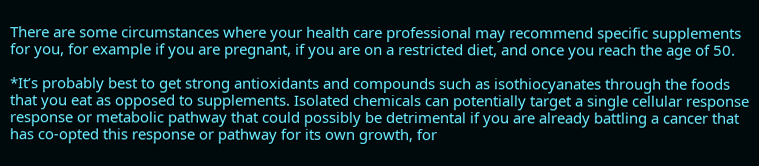There are some circumstances where your health care professional may recommend specific supplements for you, for example if you are pregnant, if you are on a restricted diet, and once you reach the age of 50.

*It’s probably best to get strong antioxidants and compounds such as isothiocyanates through the foods that you eat as opposed to supplements. Isolated chemicals can potentially target a single cellular response response or metabolic pathway that could possibly be detrimental if you are already battling a cancer that has co-opted this response or pathway for its own growth, for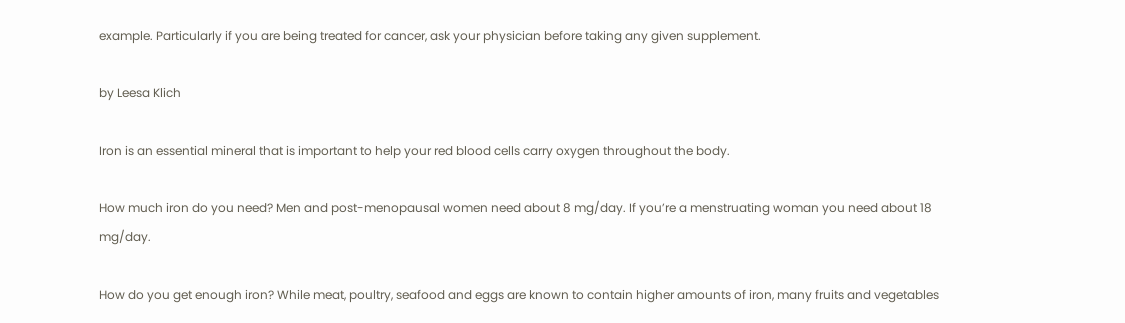example. Particularly if you are being treated for cancer, ask your physician before taking any given supplement.

by Leesa Klich

Iron is an essential mineral that is important to help your red blood cells carry oxygen throughout the body.

How much iron do you need? Men and post-menopausal women need about 8 mg/day. If you’re a menstruating woman you need about 18 mg/day.

How do you get enough iron? While meat, poultry, seafood and eggs are known to contain higher amounts of iron, many fruits and vegetables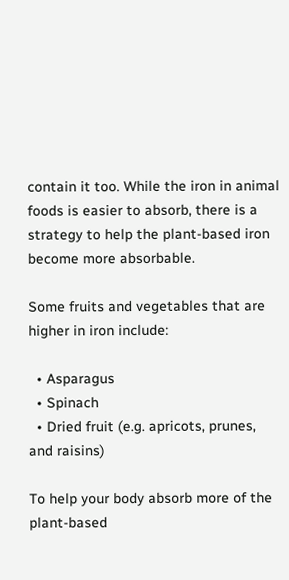contain it too. While the iron in animal foods is easier to absorb, there is a strategy to help the plant-based iron become more absorbable.

Some fruits and vegetables that are higher in iron include:

  • Asparagus
  • Spinach
  • Dried fruit (e.g. apricots, prunes, and raisins)

To help your body absorb more of the plant-based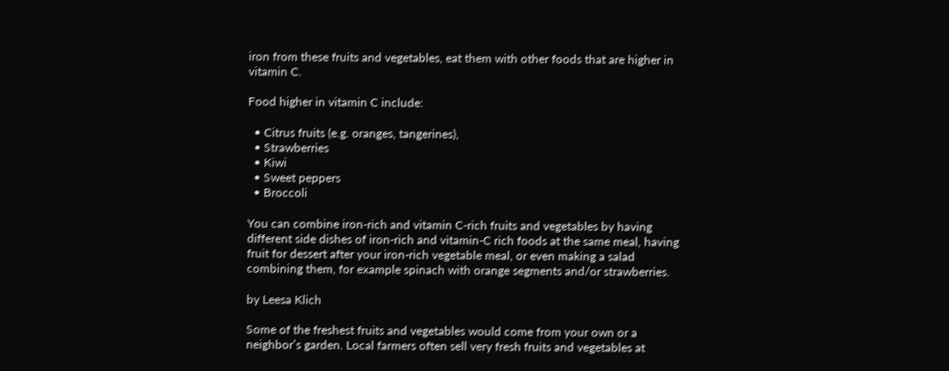iron from these fruits and vegetables, eat them with other foods that are higher in vitamin C.

Food higher in vitamin C include:

  • Citrus fruits (e.g. oranges, tangerines),
  • Strawberries
  • Kiwi
  • Sweet peppers
  • Broccoli

You can combine iron-rich and vitamin C-rich fruits and vegetables by having different side dishes of iron-rich and vitamin-C rich foods at the same meal, having fruit for dessert after your iron-rich vegetable meal, or even making a salad combining them, for example spinach with orange segments and/or strawberries.

by Leesa Klich

Some of the freshest fruits and vegetables would come from your own or a neighbor’s garden. Local farmers often sell very fresh fruits and vegetables at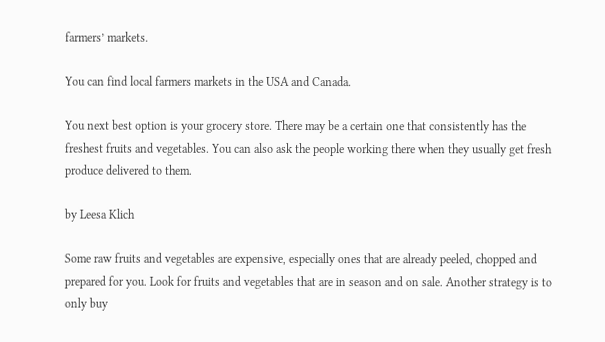farmers’ markets.

You can find local farmers markets in the USA and Canada.

You next best option is your grocery store. There may be a certain one that consistently has the freshest fruits and vegetables. You can also ask the people working there when they usually get fresh produce delivered to them.

by Leesa Klich

Some raw fruits and vegetables are expensive, especially ones that are already peeled, chopped and prepared for you. Look for fruits and vegetables that are in season and on sale. Another strategy is to only buy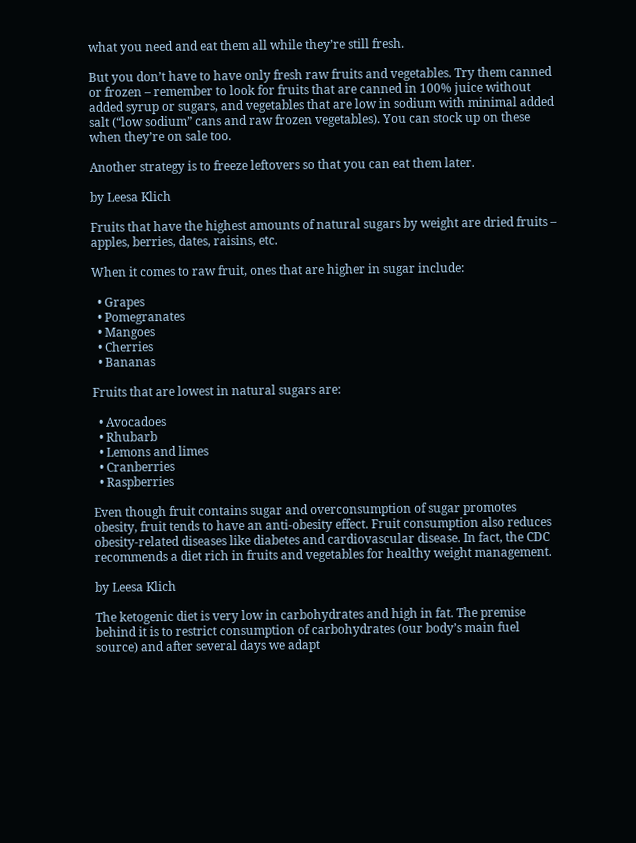what you need and eat them all while they’re still fresh.

But you don’t have to have only fresh raw fruits and vegetables. Try them canned or frozen – remember to look for fruits that are canned in 100% juice without added syrup or sugars, and vegetables that are low in sodium with minimal added salt (“low sodium” cans and raw frozen vegetables). You can stock up on these when they’re on sale too.

Another strategy is to freeze leftovers so that you can eat them later.

by Leesa Klich

Fruits that have the highest amounts of natural sugars by weight are dried fruits – apples, berries, dates, raisins, etc.

When it comes to raw fruit, ones that are higher in sugar include:

  • Grapes
  • Pomegranates
  • Mangoes
  • Cherries
  • Bananas

Fruits that are lowest in natural sugars are:

  • Avocadoes
  • Rhubarb
  • Lemons and limes
  • Cranberries
  • Raspberries

Even though fruit contains sugar and overconsumption of sugar promotes obesity, fruit tends to have an anti-obesity effect. Fruit consumption also reduces obesity-related diseases like diabetes and cardiovascular disease. In fact, the CDC recommends a diet rich in fruits and vegetables for healthy weight management.

by Leesa Klich

The ketogenic diet is very low in carbohydrates and high in fat. The premise behind it is to restrict consumption of carbohydrates (our body’s main fuel source) and after several days we adapt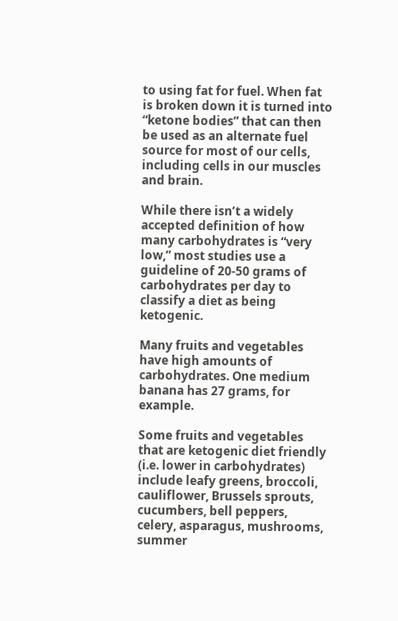to using fat for fuel. When fat is broken down it is turned into “ketone bodies” that can then be used as an alternate fuel source for most of our cells, including cells in our muscles and brain.

While there isn’t a widely accepted definition of how many carbohydrates is “very low,” most studies use a guideline of 20-50 grams of carbohydrates per day to classify a diet as being ketogenic.

Many fruits and vegetables have high amounts of carbohydrates. One medium banana has 27 grams, for example.

Some fruits and vegetables that are ketogenic diet friendly (i.e. lower in carbohydrates) include leafy greens, broccoli, cauliflower, Brussels sprouts, cucumbers, bell peppers, celery, asparagus, mushrooms, summer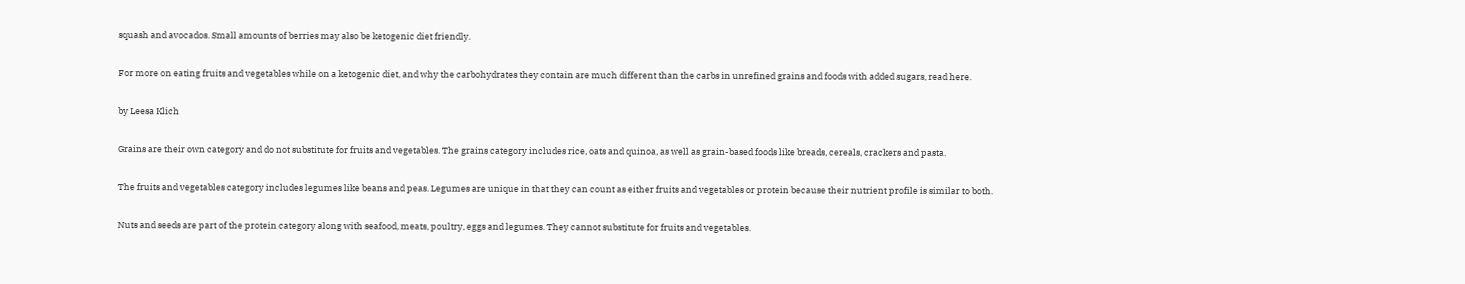squash and avocados. Small amounts of berries may also be ketogenic diet friendly.

For more on eating fruits and vegetables while on a ketogenic diet, and why the carbohydrates they contain are much different than the carbs in unrefined grains and foods with added sugars, read here.

by Leesa Klich

Grains are their own category and do not substitute for fruits and vegetables. The grains category includes rice, oats and quinoa, as well as grain-based foods like breads, cereals, crackers and pasta.

The fruits and vegetables category includes legumes like beans and peas. Legumes are unique in that they can count as either fruits and vegetables or protein because their nutrient profile is similar to both.

Nuts and seeds are part of the protein category along with seafood, meats, poultry, eggs and legumes. They cannot substitute for fruits and vegetables.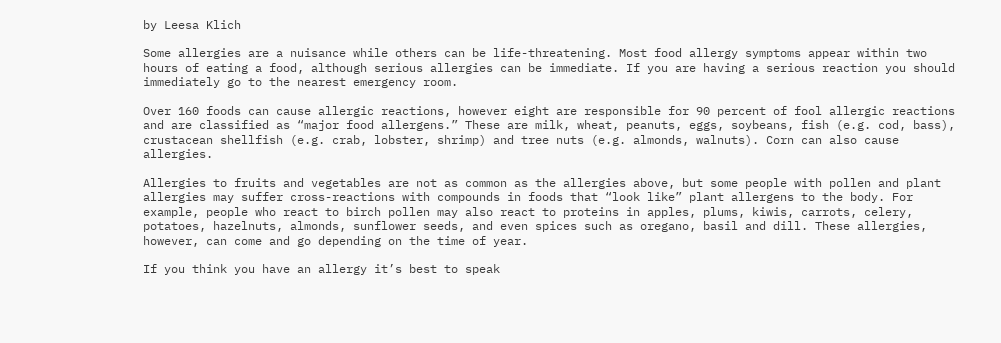by Leesa Klich

Some allergies are a nuisance while others can be life-threatening. Most food allergy symptoms appear within two hours of eating a food, although serious allergies can be immediate. If you are having a serious reaction you should immediately go to the nearest emergency room.

Over 160 foods can cause allergic reactions, however eight are responsible for 90 percent of fool allergic reactions and are classified as “major food allergens.” These are milk, wheat, peanuts, eggs, soybeans, fish (e.g. cod, bass), crustacean shellfish (e.g. crab, lobster, shrimp) and tree nuts (e.g. almonds, walnuts). Corn can also cause allergies.

Allergies to fruits and vegetables are not as common as the allergies above, but some people with pollen and plant allergies may suffer cross-reactions with compounds in foods that “look like” plant allergens to the body. For example, people who react to birch pollen may also react to proteins in apples, plums, kiwis, carrots, celery, potatoes, hazelnuts, almonds, sunflower seeds, and even spices such as oregano, basil and dill. These allergies, however, can come and go depending on the time of year.

If you think you have an allergy it’s best to speak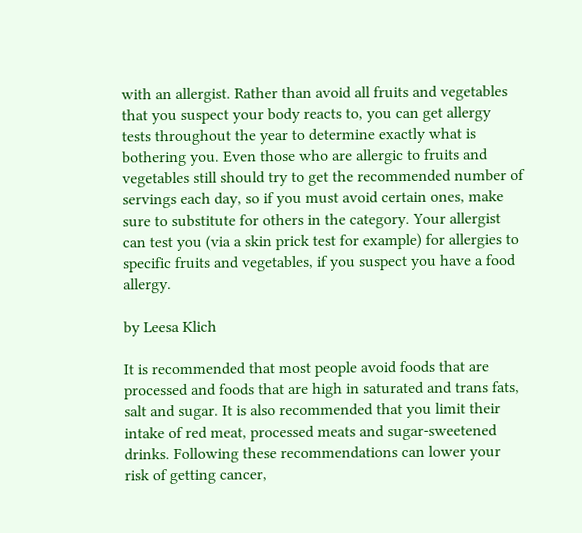with an allergist. Rather than avoid all fruits and vegetables that you suspect your body reacts to, you can get allergy tests throughout the year to determine exactly what is bothering you. Even those who are allergic to fruits and vegetables still should try to get the recommended number of servings each day, so if you must avoid certain ones, make sure to substitute for others in the category. Your allergist can test you (via a skin prick test for example) for allergies to specific fruits and vegetables, if you suspect you have a food allergy.

by Leesa Klich

It is recommended that most people avoid foods that are processed and foods that are high in saturated and trans fats, salt and sugar. It is also recommended that you limit their intake of red meat, processed meats and sugar-sweetened drinks. Following these recommendations can lower your risk of getting cancer,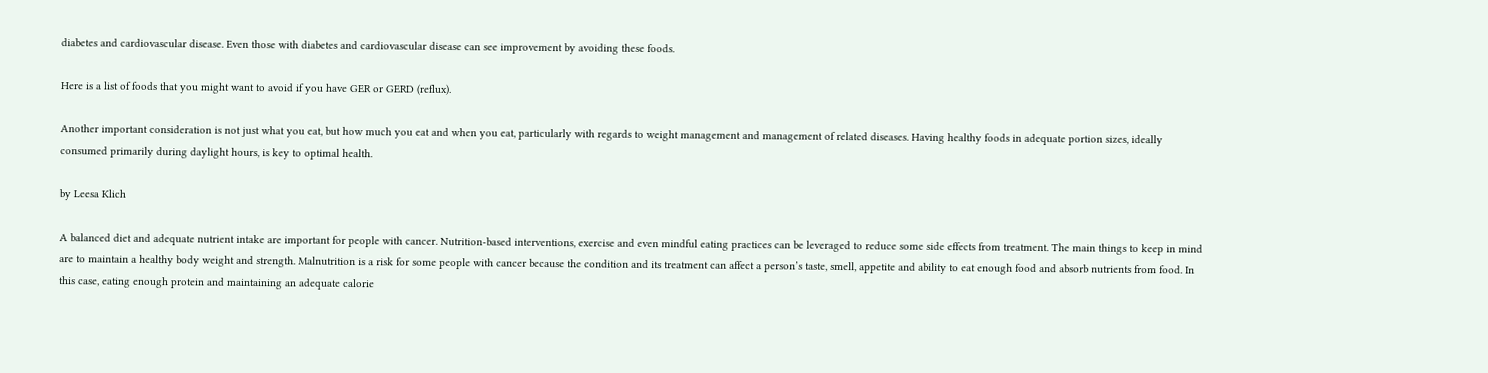diabetes and cardiovascular disease. Even those with diabetes and cardiovascular disease can see improvement by avoiding these foods.

Here is a list of foods that you might want to avoid if you have GER or GERD (reflux).

Another important consideration is not just what you eat, but how much you eat and when you eat, particularly with regards to weight management and management of related diseases. Having healthy foods in adequate portion sizes, ideally consumed primarily during daylight hours, is key to optimal health.

by Leesa Klich

A balanced diet and adequate nutrient intake are important for people with cancer. Nutrition-based interventions, exercise and even mindful eating practices can be leveraged to reduce some side effects from treatment. The main things to keep in mind are to maintain a healthy body weight and strength. Malnutrition is a risk for some people with cancer because the condition and its treatment can affect a person’s taste, smell, appetite and ability to eat enough food and absorb nutrients from food. In this case, eating enough protein and maintaining an adequate calorie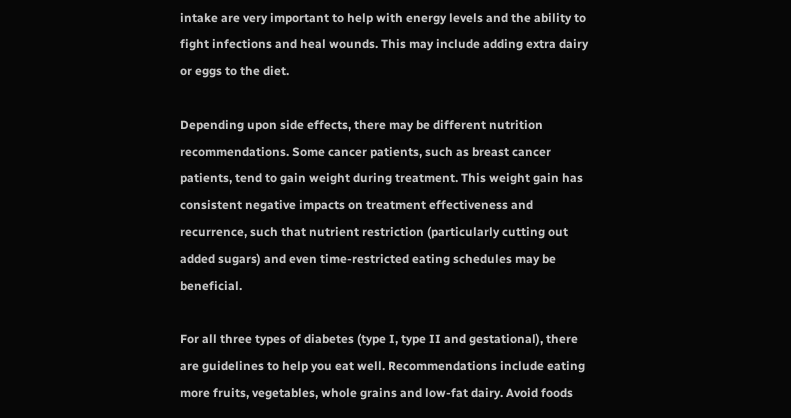intake are very important to help with energy levels and the ability to fight infections and heal wounds. This may include adding extra dairy or eggs to the diet.

Depending upon side effects, there may be different nutrition recommendations. Some cancer patients, such as breast cancer patients, tend to gain weight during treatment. This weight gain has consistent negative impacts on treatment effectiveness and recurrence, such that nutrient restriction (particularly cutting out added sugars) and even time-restricted eating schedules may be beneficial.

For all three types of diabetes (type I, type II and gestational), there are guidelines to help you eat well. Recommendations include eating more fruits, vegetables, whole grains and low-fat dairy. Avoid foods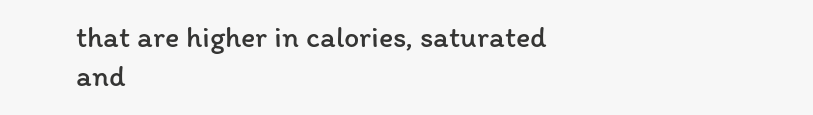that are higher in calories, saturated and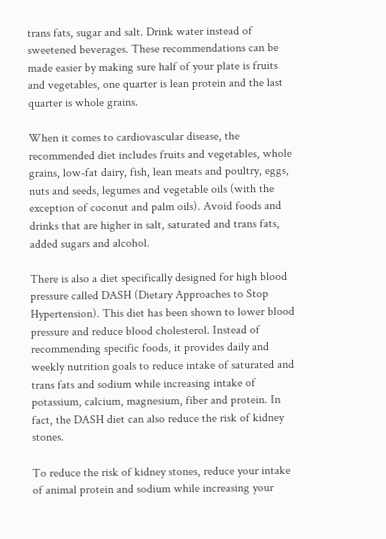trans fats, sugar and salt. Drink water instead of sweetened beverages. These recommendations can be made easier by making sure half of your plate is fruits and vegetables, one quarter is lean protein and the last quarter is whole grains.

When it comes to cardiovascular disease, the recommended diet includes fruits and vegetables, whole grains, low-fat dairy, fish, lean meats and poultry, eggs, nuts and seeds, legumes and vegetable oils (with the exception of coconut and palm oils). Avoid foods and drinks that are higher in salt, saturated and trans fats, added sugars and alcohol.

There is also a diet specifically designed for high blood pressure called DASH (Dietary Approaches to Stop Hypertension). This diet has been shown to lower blood pressure and reduce blood cholesterol. Instead of recommending specific foods, it provides daily and weekly nutrition goals to reduce intake of saturated and trans fats and sodium while increasing intake of potassium, calcium, magnesium, fiber and protein. In fact, the DASH diet can also reduce the risk of kidney stones.

To reduce the risk of kidney stones, reduce your intake of animal protein and sodium while increasing your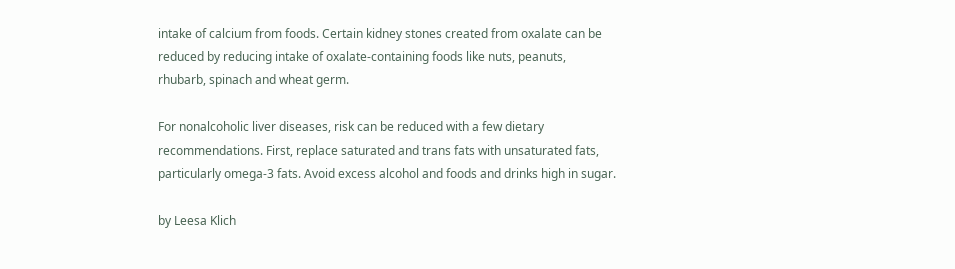intake of calcium from foods. Certain kidney stones created from oxalate can be reduced by reducing intake of oxalate-containing foods like nuts, peanuts, rhubarb, spinach and wheat germ.

For nonalcoholic liver diseases, risk can be reduced with a few dietary recommendations. First, replace saturated and trans fats with unsaturated fats, particularly omega-3 fats. Avoid excess alcohol and foods and drinks high in sugar.

by Leesa Klich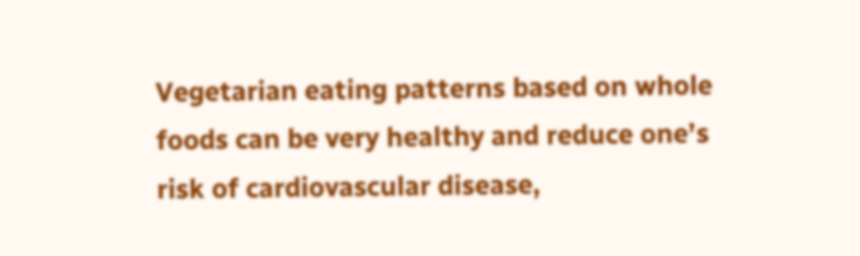Vegetarian eating patterns based on whole foods can be very healthy and reduce one’s risk of cardiovascular disease,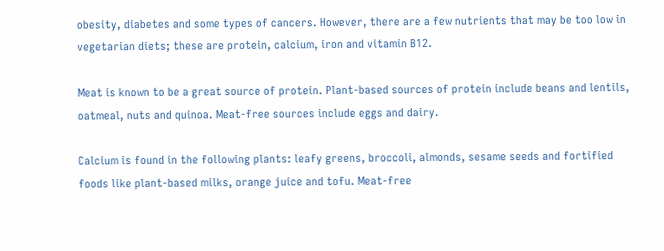obesity, diabetes and some types of cancers. However, there are a few nutrients that may be too low in vegetarian diets; these are protein, calcium, iron and vitamin B12.

Meat is known to be a great source of protein. Plant-based sources of protein include beans and lentils, oatmeal, nuts and quinoa. Meat-free sources include eggs and dairy.

Calcium is found in the following plants: leafy greens, broccoli, almonds, sesame seeds and fortified foods like plant-based milks, orange juice and tofu. Meat-free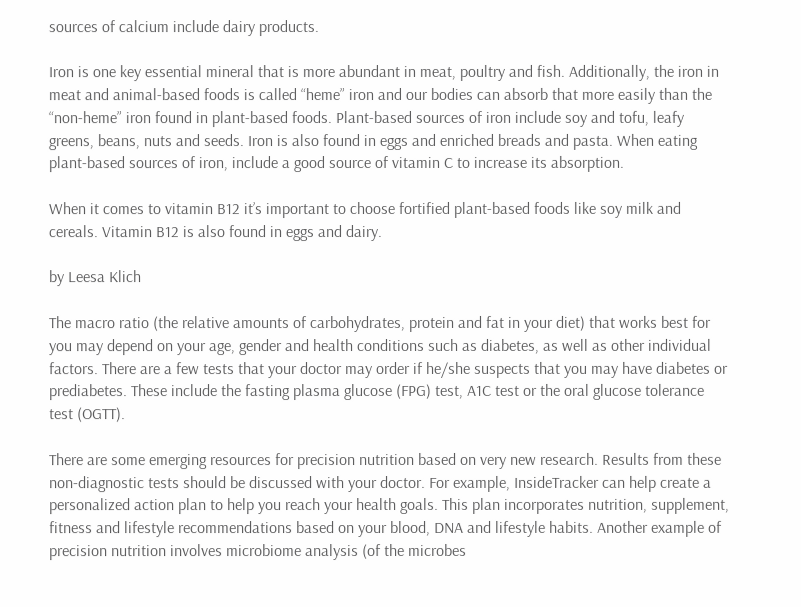sources of calcium include dairy products.

Iron is one key essential mineral that is more abundant in meat, poultry and fish. Additionally, the iron in meat and animal-based foods is called “heme” iron and our bodies can absorb that more easily than the “non-heme” iron found in plant-based foods. Plant-based sources of iron include soy and tofu, leafy greens, beans, nuts and seeds. Iron is also found in eggs and enriched breads and pasta. When eating plant-based sources of iron, include a good source of vitamin C to increase its absorption.

When it comes to vitamin B12 it’s important to choose fortified plant-based foods like soy milk and cereals. Vitamin B12 is also found in eggs and dairy.

by Leesa Klich

The macro ratio (the relative amounts of carbohydrates, protein and fat in your diet) that works best for you may depend on your age, gender and health conditions such as diabetes, as well as other individual factors. There are a few tests that your doctor may order if he/she suspects that you may have diabetes or prediabetes. These include the fasting plasma glucose (FPG) test, A1C test or the oral glucose tolerance test (OGTT).

There are some emerging resources for precision nutrition based on very new research. Results from these non-diagnostic tests should be discussed with your doctor. For example, InsideTracker can help create a personalized action plan to help you reach your health goals. This plan incorporates nutrition, supplement, fitness and lifestyle recommendations based on your blood, DNA and lifestyle habits. Another example of precision nutrition involves microbiome analysis (of the microbes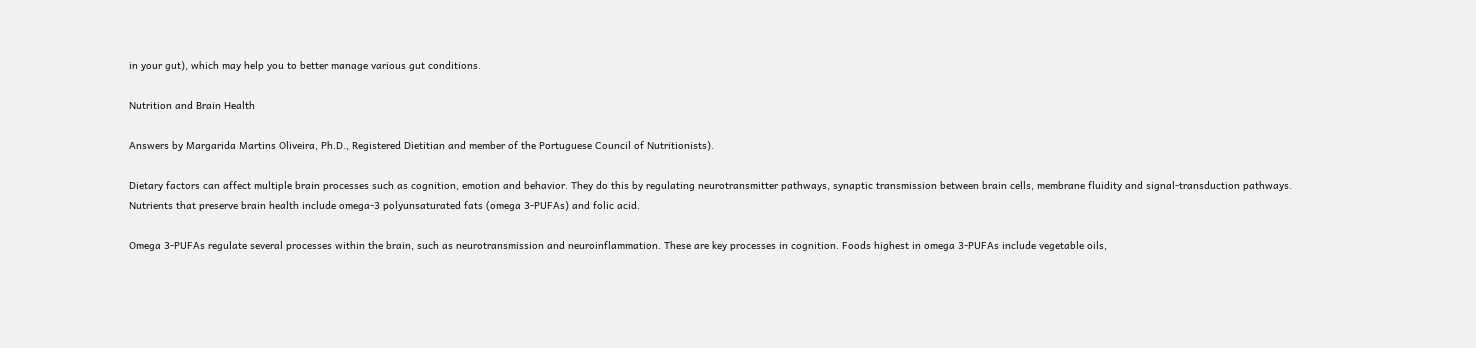in your gut), which may help you to better manage various gut conditions.

Nutrition and Brain Health

Answers by Margarida Martins Oliveira, Ph.D., Registered Dietitian and member of the Portuguese Council of Nutritionists).

Dietary factors can affect multiple brain processes such as cognition, emotion and behavior. They do this by regulating neurotransmitter pathways, synaptic transmission between brain cells, membrane fluidity and signal-transduction pathways. Nutrients that preserve brain health include omega-3 polyunsaturated fats (omega 3-PUFAs) and folic acid.

Omega 3-PUFAs regulate several processes within the brain, such as neurotransmission and neuroinflammation. These are key processes in cognition. Foods highest in omega 3-PUFAs include vegetable oils,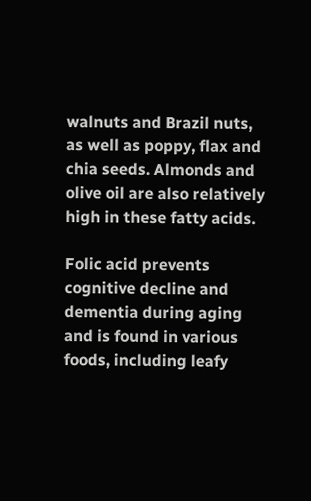walnuts and Brazil nuts, as well as poppy, flax and chia seeds. Almonds and olive oil are also relatively high in these fatty acids.

Folic acid prevents cognitive decline and dementia during aging and is found in various foods, including leafy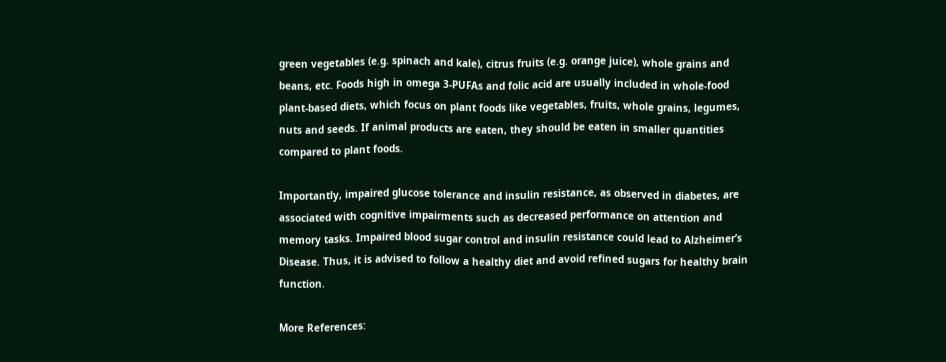green vegetables (e.g. spinach and kale), citrus fruits (e.g. orange juice), whole grains and beans, etc. Foods high in omega 3-PUFAs and folic acid are usually included in whole-food plant-based diets, which focus on plant foods like vegetables, fruits, whole grains, legumes, nuts and seeds. If animal products are eaten, they should be eaten in smaller quantities compared to plant foods.

Importantly, impaired glucose tolerance and insulin resistance, as observed in diabetes, are associated with cognitive impairments such as decreased performance on attention and memory tasks. Impaired blood sugar control and insulin resistance could lead to Alzheimer’s Disease. Thus, it is advised to follow a healthy diet and avoid refined sugars for healthy brain function.

More References: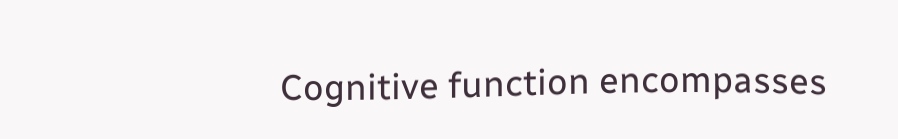Cognitive function encompasses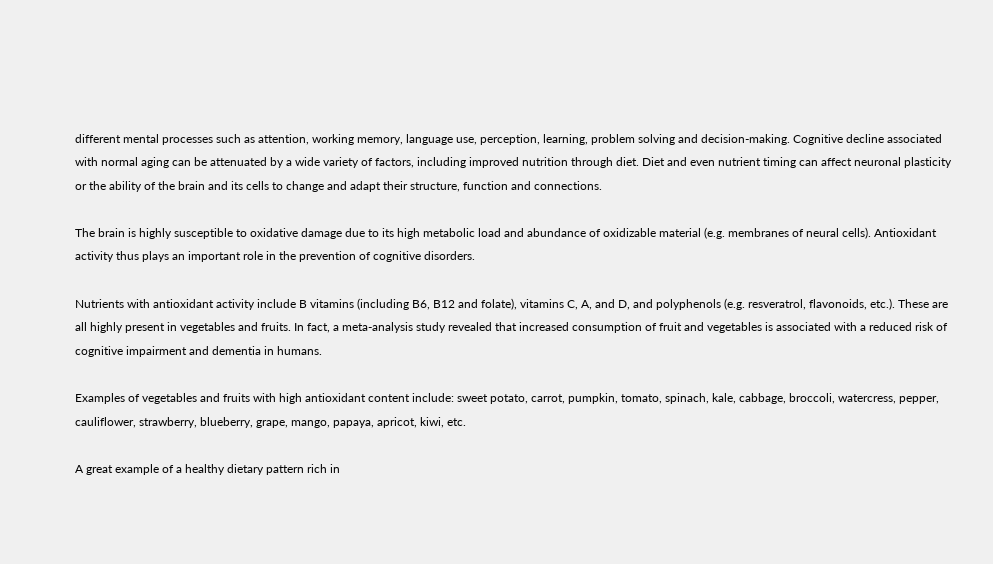different mental processes such as attention, working memory, language use, perception, learning, problem solving and decision-making. Cognitive decline associated with normal aging can be attenuated by a wide variety of factors, including improved nutrition through diet. Diet and even nutrient timing can affect neuronal plasticity or the ability of the brain and its cells to change and adapt their structure, function and connections.

The brain is highly susceptible to oxidative damage due to its high metabolic load and abundance of oxidizable material (e.g. membranes of neural cells). Antioxidant activity thus plays an important role in the prevention of cognitive disorders.

Nutrients with antioxidant activity include B vitamins (including B6, B12 and folate), vitamins C, A, and D, and polyphenols (e.g. resveratrol, flavonoids, etc.). These are all highly present in vegetables and fruits. In fact, a meta-analysis study revealed that increased consumption of fruit and vegetables is associated with a reduced risk of cognitive impairment and dementia in humans.

Examples of vegetables and fruits with high antioxidant content include: sweet potato, carrot, pumpkin, tomato, spinach, kale, cabbage, broccoli, watercress, pepper, cauliflower, strawberry, blueberry, grape, mango, papaya, apricot, kiwi, etc.

A great example of a healthy dietary pattern rich in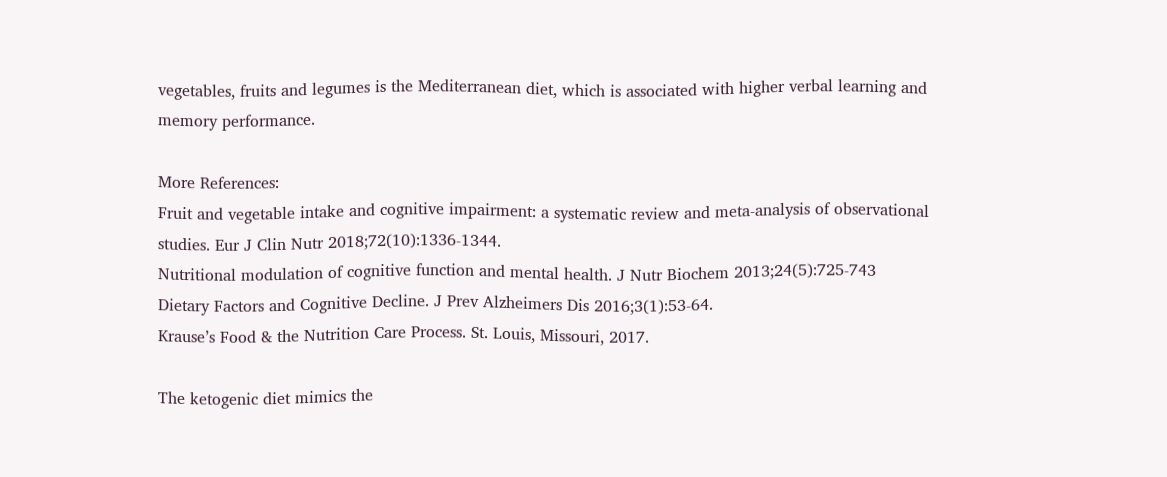vegetables, fruits and legumes is the Mediterranean diet, which is associated with higher verbal learning and memory performance.

More References:
Fruit and vegetable intake and cognitive impairment: a systematic review and meta-analysis of observational studies. Eur J Clin Nutr 2018;72(10):1336-1344.
Nutritional modulation of cognitive function and mental health. J Nutr Biochem 2013;24(5):725-743
Dietary Factors and Cognitive Decline. J Prev Alzheimers Dis 2016;3(1):53-64.
Krause’s Food & the Nutrition Care Process. St. Louis, Missouri, 2017.

The ketogenic diet mimics the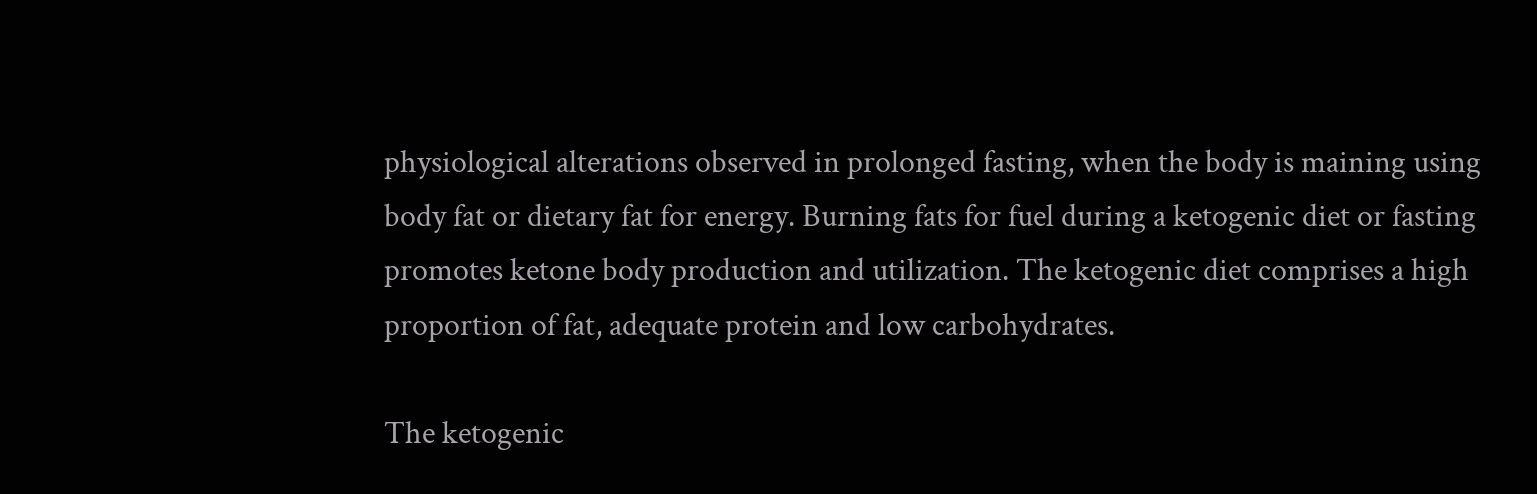physiological alterations observed in prolonged fasting, when the body is maining using body fat or dietary fat for energy. Burning fats for fuel during a ketogenic diet or fasting promotes ketone body production and utilization. The ketogenic diet comprises a high proportion of fat, adequate protein and low carbohydrates.

The ketogenic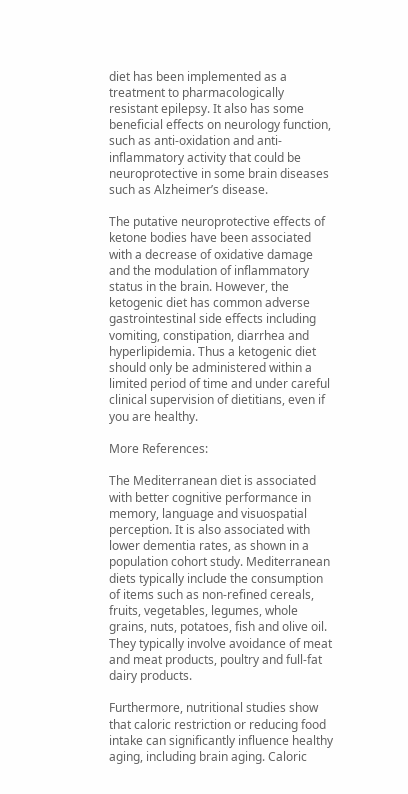diet has been implemented as a treatment to pharmacologically resistant epilepsy. It also has some beneficial effects on neurology function, such as anti-oxidation and anti-inflammatory activity that could be neuroprotective in some brain diseases such as Alzheimer’s disease.

The putative neuroprotective effects of ketone bodies have been associated with a decrease of oxidative damage and the modulation of inflammatory status in the brain. However, the ketogenic diet has common adverse gastrointestinal side effects including vomiting, constipation, diarrhea and hyperlipidemia. Thus a ketogenic diet should only be administered within a limited period of time and under careful clinical supervision of dietitians, even if you are healthy.

More References:

The Mediterranean diet is associated with better cognitive performance in memory, language and visuospatial perception. It is also associated with lower dementia rates, as shown in a population cohort study. Mediterranean diets typically include the consumption of items such as non-refined cereals, fruits, vegetables, legumes, whole grains, nuts, potatoes, fish and olive oil. They typically involve avoidance of meat and meat products, poultry and full-fat dairy products.

Furthermore, nutritional studies show that caloric restriction or reducing food intake can significantly influence healthy aging, including brain aging. Caloric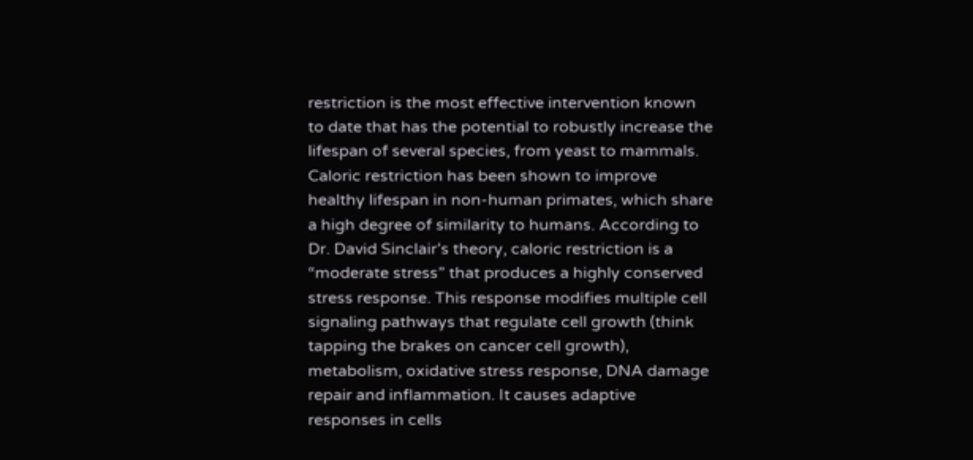restriction is the most effective intervention known to date that has the potential to robustly increase the lifespan of several species, from yeast to mammals. Caloric restriction has been shown to improve healthy lifespan in non-human primates, which share a high degree of similarity to humans. According to Dr. David Sinclair’s theory, caloric restriction is a “moderate stress” that produces a highly conserved stress response. This response modifies multiple cell signaling pathways that regulate cell growth (think tapping the brakes on cancer cell growth), metabolism, oxidative stress response, DNA damage repair and inflammation. It causes adaptive responses in cells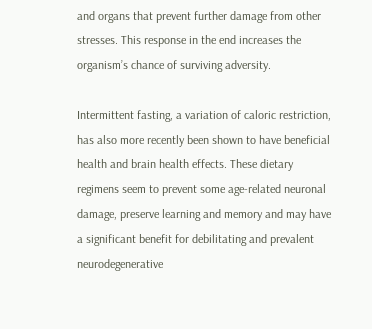and organs that prevent further damage from other stresses. This response in the end increases the organism’s chance of surviving adversity.

Intermittent fasting, a variation of caloric restriction, has also more recently been shown to have beneficial health and brain health effects. These dietary regimens seem to prevent some age-related neuronal damage, preserve learning and memory and may have a significant benefit for debilitating and prevalent neurodegenerative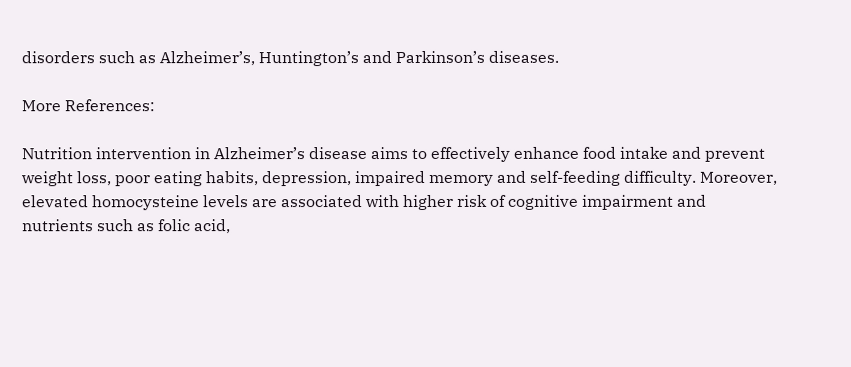disorders such as Alzheimer’s, Huntington’s and Parkinson’s diseases.

More References:

Nutrition intervention in Alzheimer’s disease aims to effectively enhance food intake and prevent weight loss, poor eating habits, depression, impaired memory and self-feeding difficulty. Moreover, elevated homocysteine levels are associated with higher risk of cognitive impairment and nutrients such as folic acid,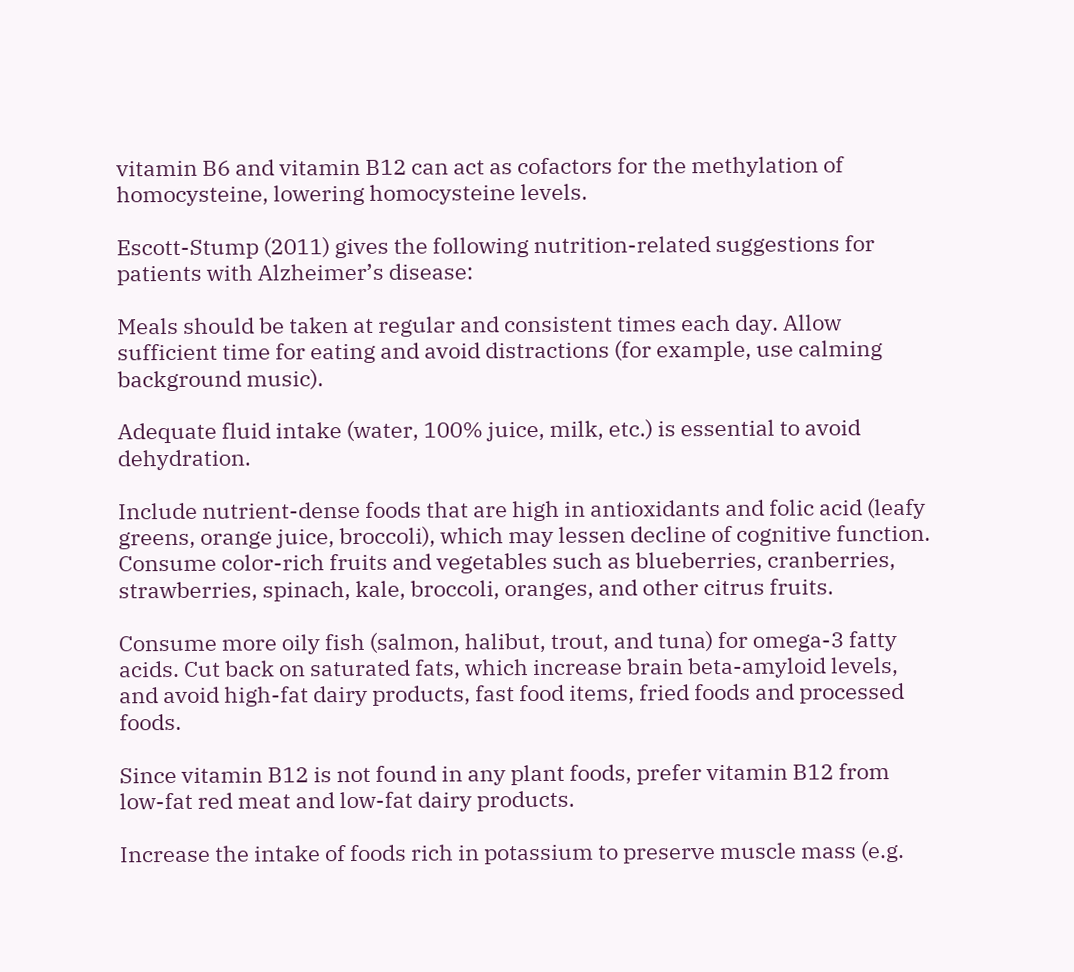vitamin B6 and vitamin B12 can act as cofactors for the methylation of homocysteine, lowering homocysteine levels.

Escott-Stump (2011) gives the following nutrition-related suggestions for patients with Alzheimer’s disease:

Meals should be taken at regular and consistent times each day. Allow sufficient time for eating and avoid distractions (for example, use calming background music).

Adequate fluid intake (water, 100% juice, milk, etc.) is essential to avoid dehydration.

Include nutrient-dense foods that are high in antioxidants and folic acid (leafy greens, orange juice, broccoli), which may lessen decline of cognitive function. Consume color-rich fruits and vegetables such as blueberries, cranberries, strawberries, spinach, kale, broccoli, oranges, and other citrus fruits.

Consume more oily fish (salmon, halibut, trout, and tuna) for omega-3 fatty acids. Cut back on saturated fats, which increase brain beta-amyloid levels, and avoid high-fat dairy products, fast food items, fried foods and processed foods.

Since vitamin B12 is not found in any plant foods, prefer vitamin B12 from low-fat red meat and low-fat dairy products.

Increase the intake of foods rich in potassium to preserve muscle mass (e.g.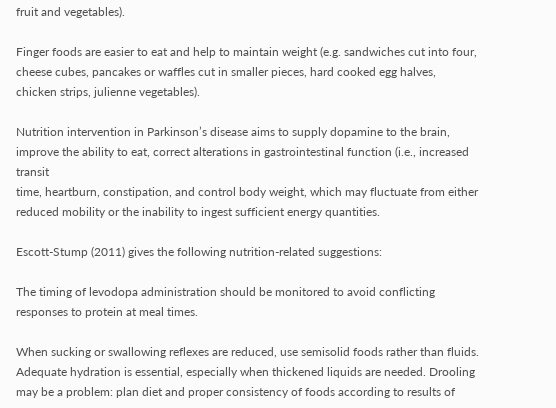fruit and vegetables).

Finger foods are easier to eat and help to maintain weight (e.g. sandwiches cut into four, cheese cubes, pancakes or waffles cut in smaller pieces, hard cooked egg halves, chicken strips, julienne vegetables).

Nutrition intervention in Parkinson’s disease aims to supply dopamine to the brain, improve the ability to eat, correct alterations in gastrointestinal function (i.e., increased transit
time, heartburn, constipation, and control body weight, which may fluctuate from either reduced mobility or the inability to ingest sufficient energy quantities.

Escott-Stump (2011) gives the following nutrition-related suggestions:

The timing of levodopa administration should be monitored to avoid conflicting responses to protein at meal times.

When sucking or swallowing reflexes are reduced, use semisolid foods rather than fluids. Adequate hydration is essential, especially when thickened liquids are needed. Drooling may be a problem: plan diet and proper consistency of foods according to results of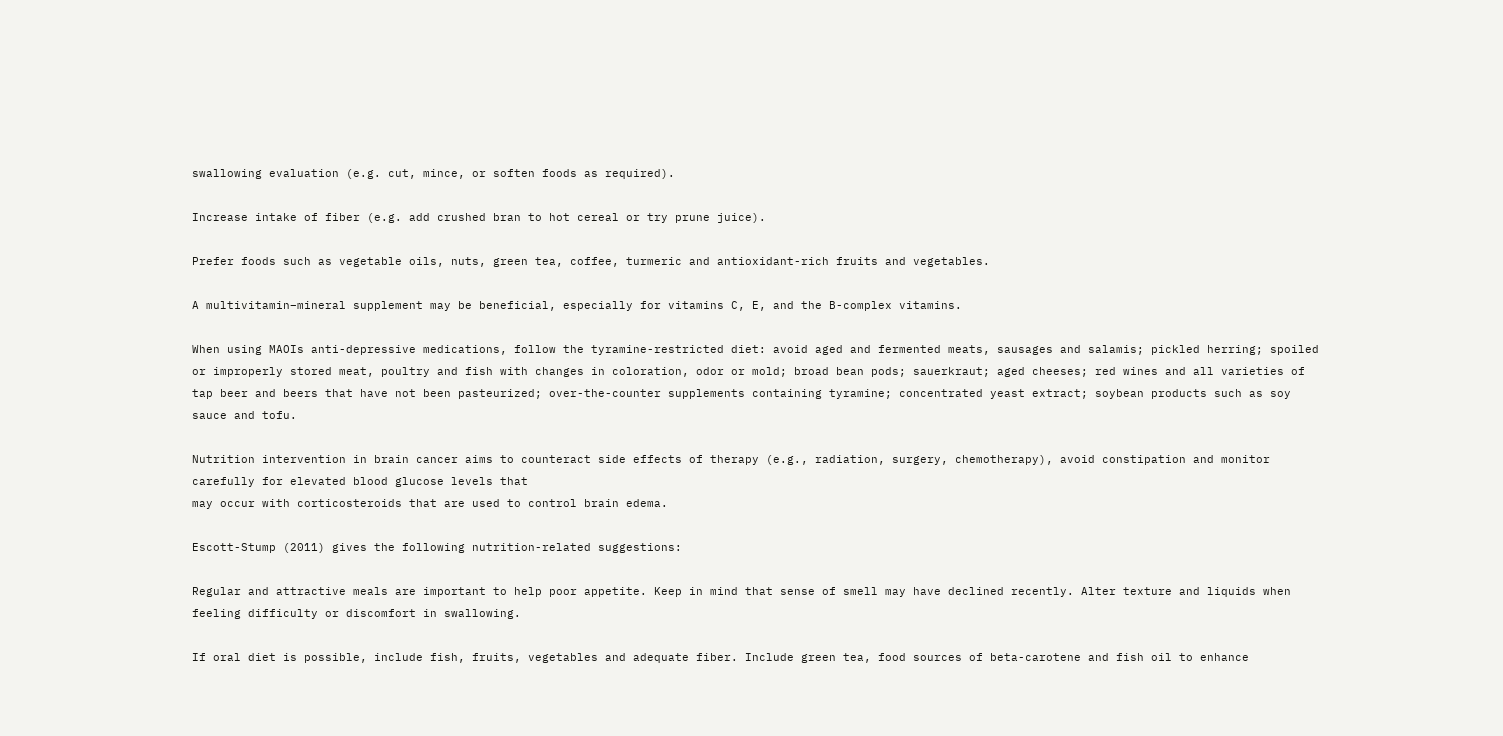swallowing evaluation (e.g. cut, mince, or soften foods as required).

Increase intake of fiber (e.g. add crushed bran to hot cereal or try prune juice).

Prefer foods such as vegetable oils, nuts, green tea, coffee, turmeric and antioxidant-rich fruits and vegetables.

A multivitamin–mineral supplement may be beneficial, especially for vitamins C, E, and the B-complex vitamins.

When using MAOIs anti-depressive medications, follow the tyramine-restricted diet: avoid aged and fermented meats, sausages and salamis; pickled herring; spoiled or improperly stored meat, poultry and fish with changes in coloration, odor or mold; broad bean pods; sauerkraut; aged cheeses; red wines and all varieties of tap beer and beers that have not been pasteurized; over-the-counter supplements containing tyramine; concentrated yeast extract; soybean products such as soy sauce and tofu.

Nutrition intervention in brain cancer aims to counteract side effects of therapy (e.g., radiation, surgery, chemotherapy), avoid constipation and monitor carefully for elevated blood glucose levels that
may occur with corticosteroids that are used to control brain edema.

Escott-Stump (2011) gives the following nutrition-related suggestions:

Regular and attractive meals are important to help poor appetite. Keep in mind that sense of smell may have declined recently. Alter texture and liquids when feeling difficulty or discomfort in swallowing.

If oral diet is possible, include fish, fruits, vegetables and adequate fiber. Include green tea, food sources of beta-carotene and fish oil to enhance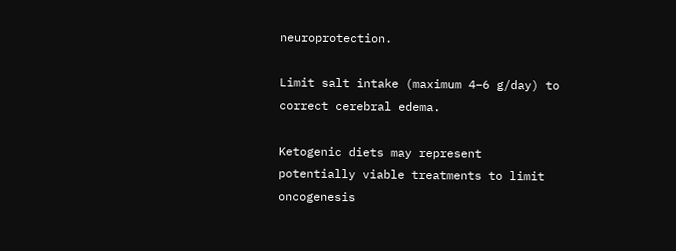neuroprotection.

Limit salt intake (maximum 4–6 g/day) to correct cerebral edema.

Ketogenic diets may represent potentially viable treatments to limit oncogenesis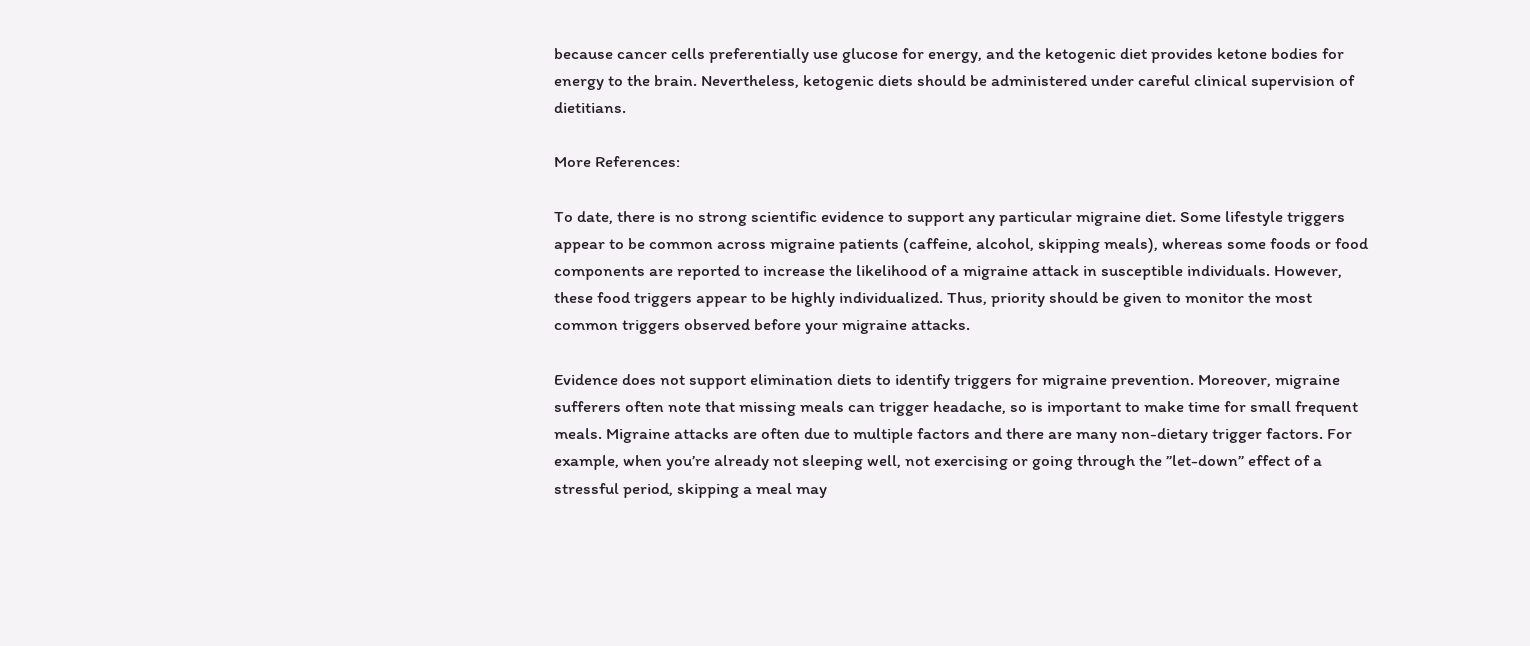because cancer cells preferentially use glucose for energy, and the ketogenic diet provides ketone bodies for energy to the brain. Nevertheless, ketogenic diets should be administered under careful clinical supervision of dietitians.

More References:

To date, there is no strong scientific evidence to support any particular migraine diet. Some lifestyle triggers appear to be common across migraine patients (caffeine, alcohol, skipping meals), whereas some foods or food components are reported to increase the likelihood of a migraine attack in susceptible individuals. However, these food triggers appear to be highly individualized. Thus, priority should be given to monitor the most common triggers observed before your migraine attacks.

Evidence does not support elimination diets to identify triggers for migraine prevention. Moreover, migraine sufferers often note that missing meals can trigger headache, so is important to make time for small frequent meals. Migraine attacks are often due to multiple factors and there are many non-dietary trigger factors. For example, when you’re already not sleeping well, not exercising or going through the ”let-down” effect of a stressful period, skipping a meal may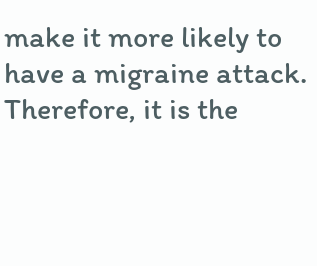make it more likely to have a migraine attack. Therefore, it is the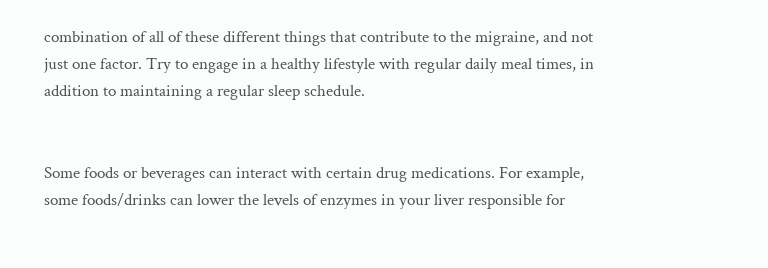combination of all of these different things that contribute to the migraine, and not just one factor. Try to engage in a healthy lifestyle with regular daily meal times, in addition to maintaining a regular sleep schedule.


Some foods or beverages can interact with certain drug medications. For example, some foods/drinks can lower the levels of enzymes in your liver responsible for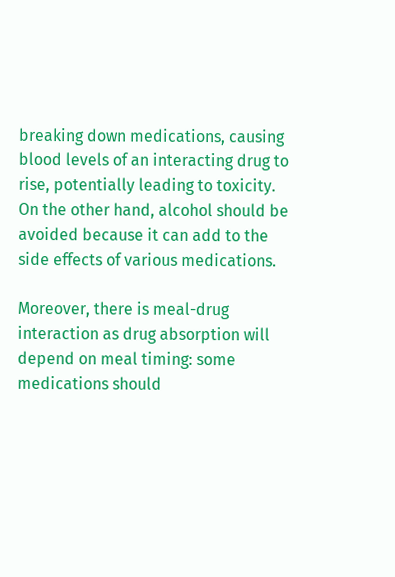breaking down medications, causing blood levels of an interacting drug to rise, potentially leading to toxicity. On the other hand, alcohol should be avoided because it can add to the side effects of various medications.

Moreover, there is meal-drug interaction as drug absorption will depend on meal timing: some medications should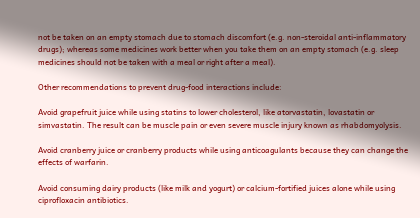not be taken on an empty stomach due to stomach discomfort (e.g. non-steroidal anti-inflammatory drugs); whereas some medicines work better when you take them on an empty stomach (e.g. sleep medicines should not be taken with a meal or right after a meal).

Other recommendations to prevent drug-food interactions include:

Avoid grapefruit juice while using statins to lower cholesterol, like atorvastatin, lovastatin or simvastatin. The result can be muscle pain or even severe muscle injury known as rhabdomyolysis.

Avoid cranberry juice or cranberry products while using anticoagulants because they can change the effects of warfarin.

Avoid consuming dairy products (like milk and yogurt) or calcium-fortified juices alone while using ciprofloxacin antibiotics.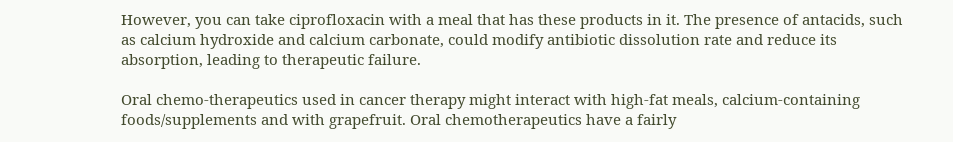However, you can take ciprofloxacin with a meal that has these products in it. The presence of antacids, such as calcium hydroxide and calcium carbonate, could modify antibiotic dissolution rate and reduce its absorption, leading to therapeutic failure.

Oral chemo-therapeutics used in cancer therapy might interact with high-fat meals, calcium-containing foods/supplements and with grapefruit. Oral chemotherapeutics have a fairly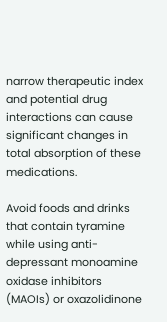narrow therapeutic index and potential drug interactions can cause significant changes in total absorption of these medications.

Avoid foods and drinks that contain tyramine while using anti-depressant monoamine oxidase inhibitors (MAOIs) or oxazolidinone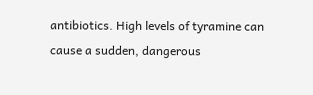antibiotics. High levels of tyramine can cause a sudden, dangerous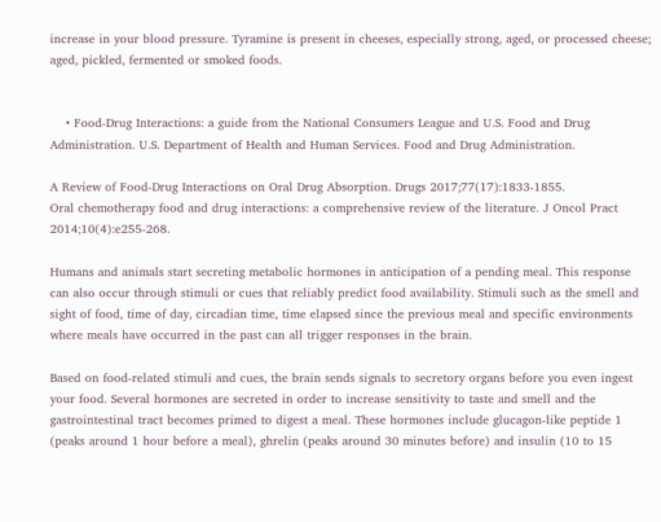increase in your blood pressure. Tyramine is present in cheeses, especially strong, aged, or processed cheese; aged, pickled, fermented or smoked foods.


    • Food-Drug Interactions: a guide from the National Consumers League and U.S. Food and Drug Administration. U.S. Department of Health and Human Services. Food and Drug Administration.

A Review of Food-Drug Interactions on Oral Drug Absorption. Drugs 2017;77(17):1833-1855.
Oral chemotherapy food and drug interactions: a comprehensive review of the literature. J Oncol Pract 2014;10(4):e255-268.

Humans and animals start secreting metabolic hormones in anticipation of a pending meal. This response can also occur through stimuli or cues that reliably predict food availability. Stimuli such as the smell and sight of food, time of day, circadian time, time elapsed since the previous meal and specific environments where meals have occurred in the past can all trigger responses in the brain.

Based on food-related stimuli and cues, the brain sends signals to secretory organs before you even ingest your food. Several hormones are secreted in order to increase sensitivity to taste and smell and the gastrointestinal tract becomes primed to digest a meal. These hormones include glucagon-like peptide 1 (peaks around 1 hour before a meal), ghrelin (peaks around 30 minutes before) and insulin (10 to 15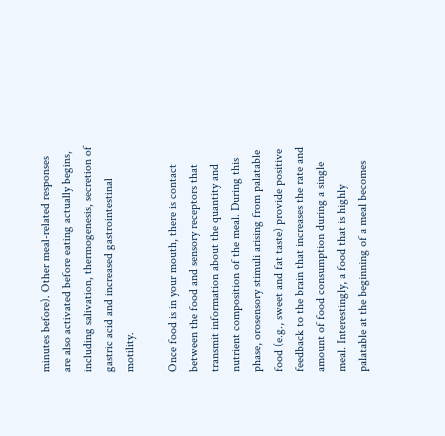minutes before). Other meal-related responses are also activated before eating actually begins, including salivation, thermogenesis, secretion of gastric acid and increased gastrointestinal motility.

Once food is in your mouth, there is contact between the food and sensory receptors that transmit information about the quantity and nutrient composition of the meal. During this phase, orosensory stimuli arising from palatable food (e.g., sweet and fat taste) provide positive feedback to the brain that increases the rate and amount of food consumption during a single meal. Interestingly, a food that is highly palatable at the beginning of a meal becomes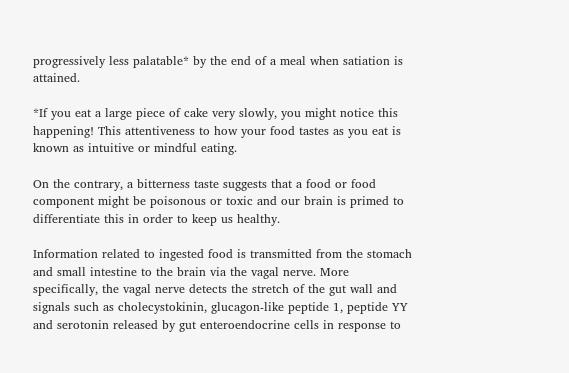progressively less palatable* by the end of a meal when satiation is attained.

*If you eat a large piece of cake very slowly, you might notice this happening! This attentiveness to how your food tastes as you eat is known as intuitive or mindful eating.

On the contrary, a bitterness taste suggests that a food or food component might be poisonous or toxic and our brain is primed to differentiate this in order to keep us healthy.

Information related to ingested food is transmitted from the stomach and small intestine to the brain via the vagal nerve. More specifically, the vagal nerve detects the stretch of the gut wall and signals such as cholecystokinin, glucagon-like peptide 1, peptide YY and serotonin released by gut enteroendocrine cells in response to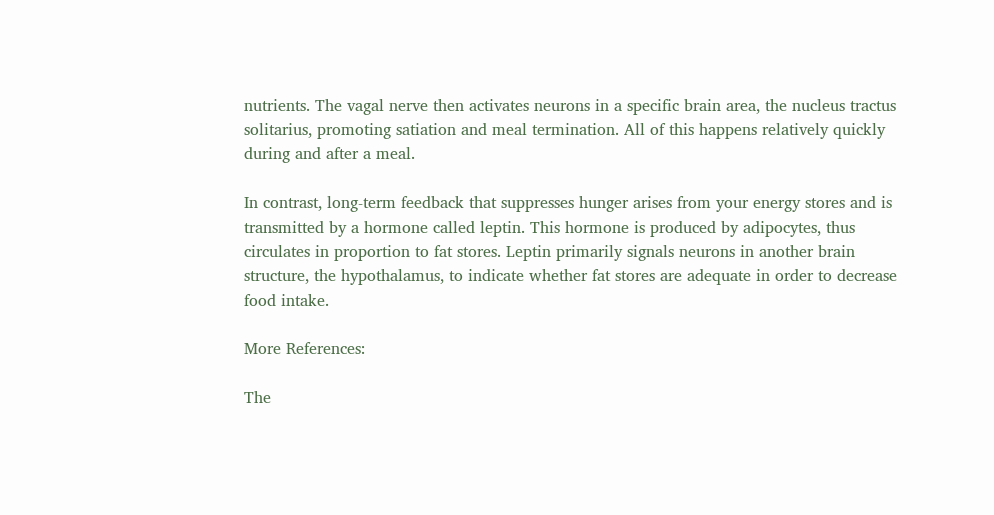nutrients. The vagal nerve then activates neurons in a specific brain area, the nucleus tractus solitarius, promoting satiation and meal termination. All of this happens relatively quickly during and after a meal.

In contrast, long-term feedback that suppresses hunger arises from your energy stores and is transmitted by a hormone called leptin. This hormone is produced by adipocytes, thus circulates in proportion to fat stores. Leptin primarily signals neurons in another brain structure, the hypothalamus, to indicate whether fat stores are adequate in order to decrease food intake.

More References:

The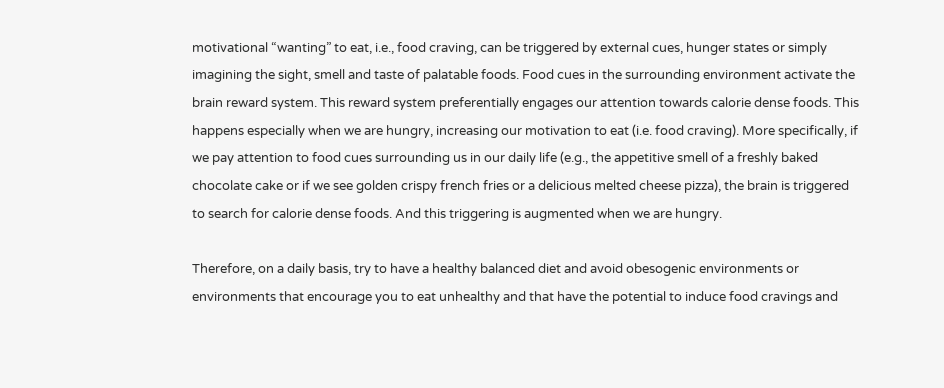motivational “wanting” to eat, i.e., food craving, can be triggered by external cues, hunger states or simply imagining the sight, smell and taste of palatable foods. Food cues in the surrounding environment activate the brain reward system. This reward system preferentially engages our attention towards calorie dense foods. This happens especially when we are hungry, increasing our motivation to eat (i.e. food craving). More specifically, if we pay attention to food cues surrounding us in our daily life (e.g., the appetitive smell of a freshly baked chocolate cake or if we see golden crispy french fries or a delicious melted cheese pizza), the brain is triggered to search for calorie dense foods. And this triggering is augmented when we are hungry.

Therefore, on a daily basis, try to have a healthy balanced diet and avoid obesogenic environments or environments that encourage you to eat unhealthy and that have the potential to induce food cravings and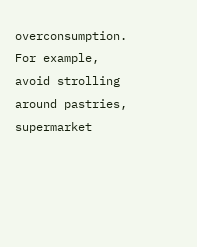overconsumption. For example, avoid strolling around pastries, supermarket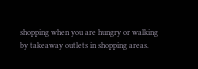shopping when you are hungry or walking by takeaway outlets in shopping areas.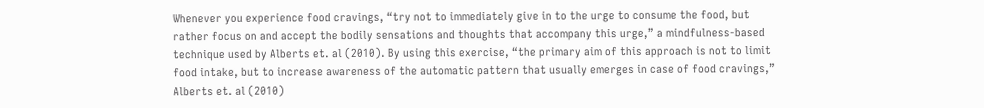Whenever you experience food cravings, “try not to immediately give in to the urge to consume the food, but rather focus on and accept the bodily sensations and thoughts that accompany this urge,” a mindfulness-based technique used by Alberts et. al (2010). By using this exercise, “the primary aim of this approach is not to limit food intake, but to increase awareness of the automatic pattern that usually emerges in case of food cravings,” Alberts et. al (2010)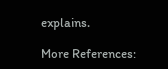explains.

More References: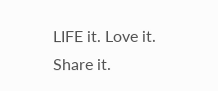LIFE it. Love it. Share it.